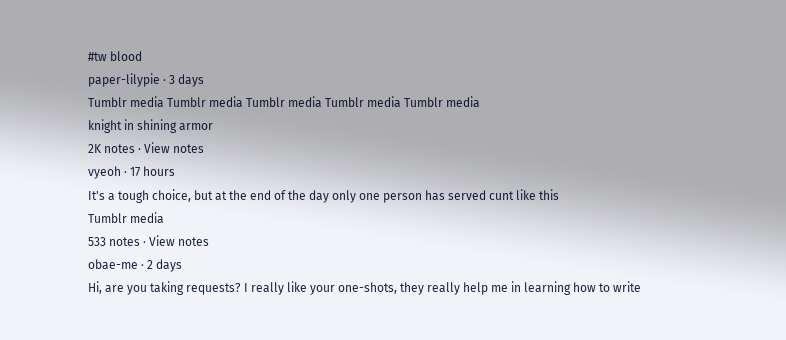#tw blood
paper-lilypie · 3 days
Tumblr media Tumblr media Tumblr media Tumblr media Tumblr media
knight in shining armor
2K notes · View notes
vyeoh · 17 hours
It's a tough choice, but at the end of the day only one person has served cunt like this
Tumblr media
533 notes · View notes
obae-me · 2 days
Hi, are you taking requests? I really like your one-shots, they really help me in learning how to write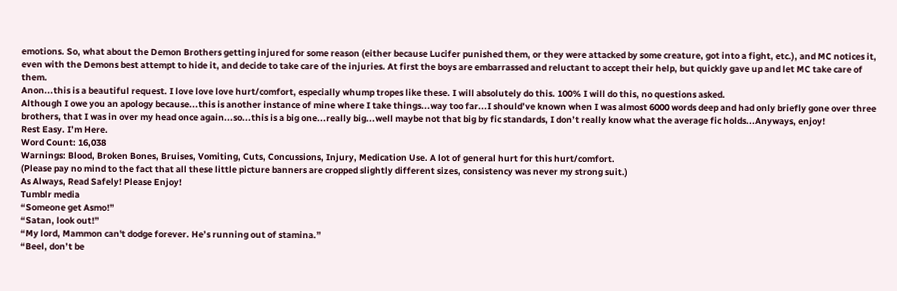emotions. So, what about the Demon Brothers getting injured for some reason (either because Lucifer punished them, or they were attacked by some creature, got into a fight, etc.), and MC notices it, even with the Demons best attempt to hide it, and decide to take care of the injuries. At first the boys are embarrassed and reluctant to accept their help, but quickly gave up and let MC take care of them.
Anon...this is a beautiful request. I love love love hurt/comfort, especially whump tropes like these. I will absolutely do this. 100% I will do this, no questions asked.
Although I owe you an apology because...this is another instance of mine where I take things...way too far...I should’ve known when I was almost 6000 words deep and had only briefly gone over three brothers, that I was in over my head once again...so...this is a big one...really big...well maybe not that big by fic standards, I don’t really know what the average fic holds...Anyways, enjoy!
Rest Easy. I’m Here.
Word Count: 16,038
Warnings: Blood, Broken Bones, Bruises, Vomiting, Cuts, Concussions, Injury, Medication Use. A lot of general hurt for this hurt/comfort.
(Please pay no mind to the fact that all these little picture banners are cropped slightly different sizes, consistency was never my strong suit.)
As Always, Read Safely! Please Enjoy!
Tumblr media
“Someone get Asmo!”
“Satan, look out!”
“My lord, Mammon can't dodge forever. He’s running out of stamina.”
“Beel, don’t be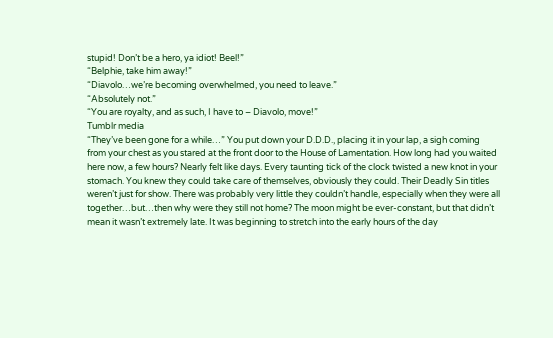stupid! Don’t be a hero, ya idiot! Beel!”
“Belphie, take him away!”
“Diavolo…we’re becoming overwhelmed, you need to leave.”
“Absolutely not.”
“You are royalty, and as such, I have to – Diavolo, move!”
Tumblr media
“They’ve been gone for a while…” You put down your D.D.D., placing it in your lap, a sigh coming from your chest as you stared at the front door to the House of Lamentation. How long had you waited here now, a few hours? Nearly felt like days. Every taunting tick of the clock twisted a new knot in your stomach. You knew they could take care of themselves, obviously they could. Their Deadly Sin titles weren’t just for show. There was probably very little they couldn’t handle, especially when they were all together…but…then why were they still not home? The moon might be ever-constant, but that didn’t mean it wasn’t extremely late. It was beginning to stretch into the early hours of the day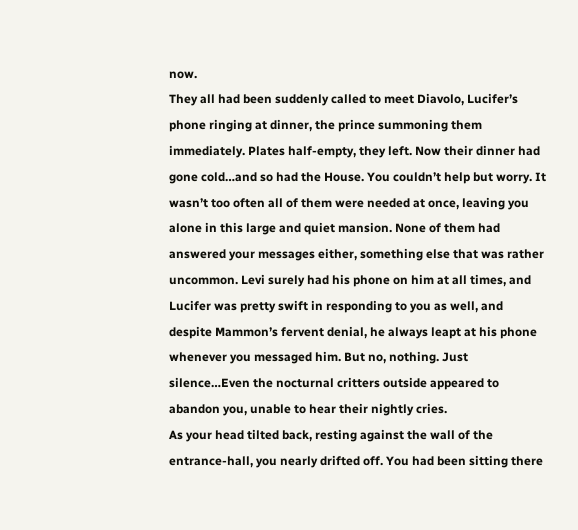now.
They all had been suddenly called to meet Diavolo, Lucifer’s phone ringing at dinner, the prince summoning them immediately. Plates half-empty, they left. Now their dinner had gone cold…and so had the House. You couldn’t help but worry. It wasn’t too often all of them were needed at once, leaving you alone in this large and quiet mansion. None of them had answered your messages either, something else that was rather uncommon. Levi surely had his phone on him at all times, and Lucifer was pretty swift in responding to you as well, and despite Mammon’s fervent denial, he always leapt at his phone whenever you messaged him. But no, nothing. Just silence…Even the nocturnal critters outside appeared to abandon you, unable to hear their nightly cries.
As your head tilted back, resting against the wall of the entrance-hall, you nearly drifted off. You had been sitting there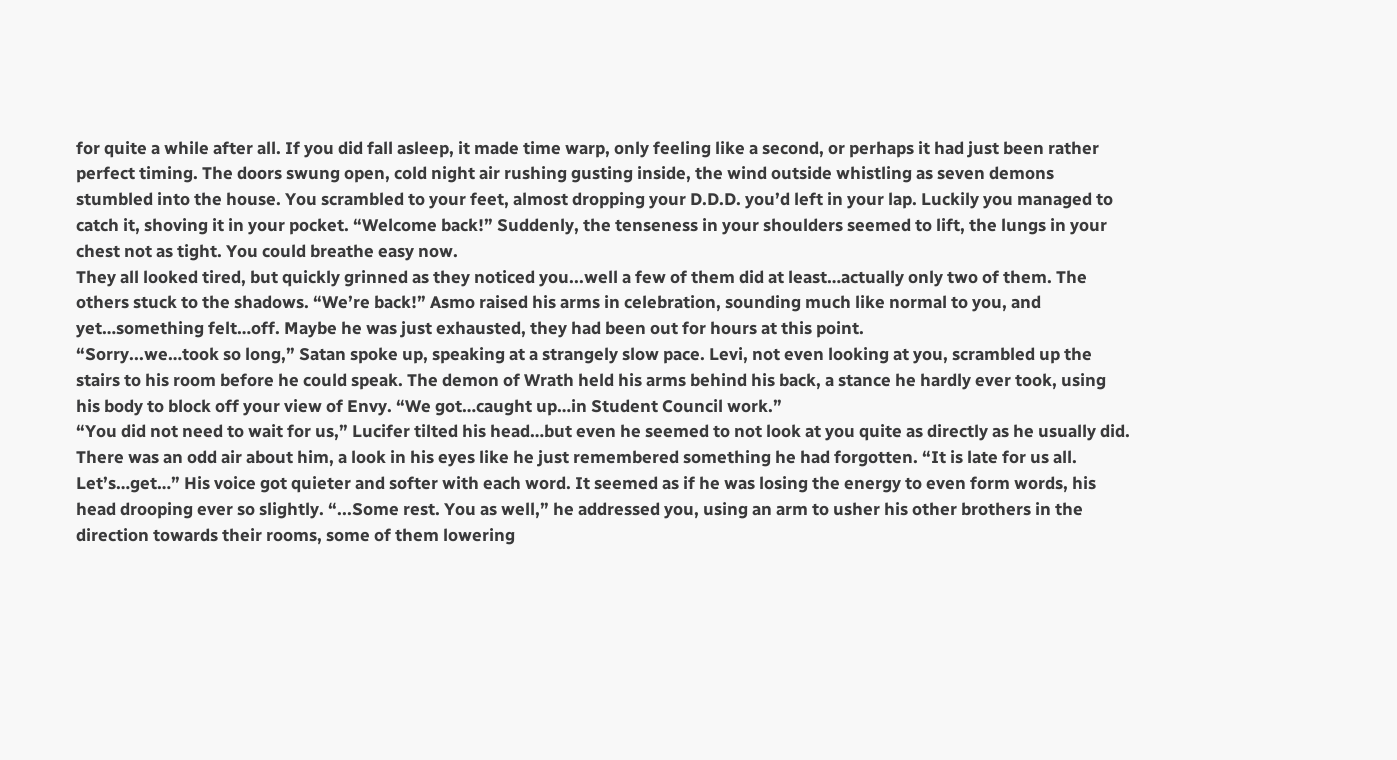for quite a while after all. If you did fall asleep, it made time warp, only feeling like a second, or perhaps it had just been rather perfect timing. The doors swung open, cold night air rushing gusting inside, the wind outside whistling as seven demons stumbled into the house. You scrambled to your feet, almost dropping your D.D.D. you’d left in your lap. Luckily you managed to catch it, shoving it in your pocket. “Welcome back!” Suddenly, the tenseness in your shoulders seemed to lift, the lungs in your chest not as tight. You could breathe easy now.
They all looked tired, but quickly grinned as they noticed you...well a few of them did at least…actually only two of them. The others stuck to the shadows. “We’re back!” Asmo raised his arms in celebration, sounding much like normal to you, and yet…something felt…off. Maybe he was just exhausted, they had been out for hours at this point.
“Sorry...we…took so long,” Satan spoke up, speaking at a strangely slow pace. Levi, not even looking at you, scrambled up the stairs to his room before he could speak. The demon of Wrath held his arms behind his back, a stance he hardly ever took, using his body to block off your view of Envy. “We got…caught up…in Student Council work.”
“You did not need to wait for us,” Lucifer tilted his head…but even he seemed to not look at you quite as directly as he usually did. There was an odd air about him, a look in his eyes like he just remembered something he had forgotten. “It is late for us all. Let’s…get…” His voice got quieter and softer with each word. It seemed as if he was losing the energy to even form words, his head drooping ever so slightly. “...Some rest. You as well,” he addressed you, using an arm to usher his other brothers in the direction towards their rooms, some of them lowering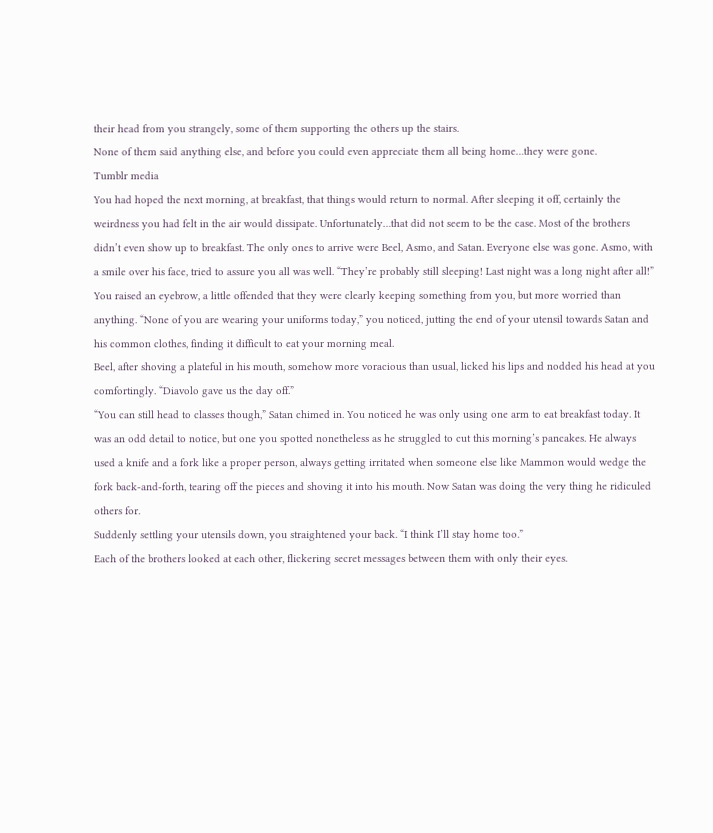their head from you strangely, some of them supporting the others up the stairs.
None of them said anything else, and before you could even appreciate them all being home…they were gone.
Tumblr media
You had hoped the next morning, at breakfast, that things would return to normal. After sleeping it off, certainly the weirdness you had felt in the air would dissipate. Unfortunately…that did not seem to be the case. Most of the brothers didn’t even show up to breakfast. The only ones to arrive were Beel, Asmo, and Satan. Everyone else was gone. Asmo, with a smile over his face, tried to assure you all was well. “They’re probably still sleeping! Last night was a long night after all!”
You raised an eyebrow, a little offended that they were clearly keeping something from you, but more worried than anything. “None of you are wearing your uniforms today,” you noticed, jutting the end of your utensil towards Satan and his common clothes, finding it difficult to eat your morning meal.
Beel, after shoving a plateful in his mouth, somehow more voracious than usual, licked his lips and nodded his head at you comfortingly. “Diavolo gave us the day off.”
“You can still head to classes though,” Satan chimed in. You noticed he was only using one arm to eat breakfast today. It was an odd detail to notice, but one you spotted nonetheless as he struggled to cut this morning’s pancakes. He always used a knife and a fork like a proper person, always getting irritated when someone else like Mammon would wedge the fork back-and-forth, tearing off the pieces and shoving it into his mouth. Now Satan was doing the very thing he ridiculed others for.
Suddenly settling your utensils down, you straightened your back. “I think I’ll stay home too.”
Each of the brothers looked at each other, flickering secret messages between them with only their eyes.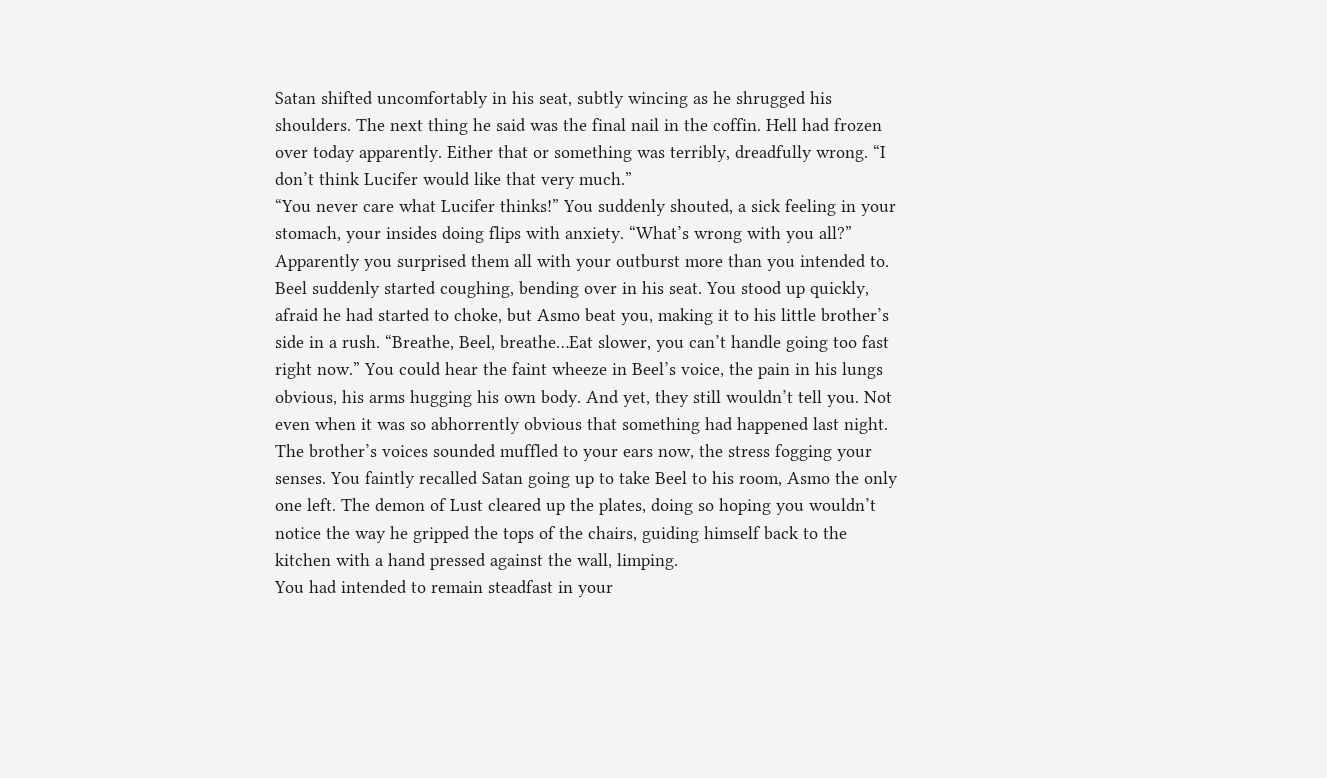Satan shifted uncomfortably in his seat, subtly wincing as he shrugged his shoulders. The next thing he said was the final nail in the coffin. Hell had frozen over today apparently. Either that or something was terribly, dreadfully wrong. “I don’t think Lucifer would like that very much.”
“You never care what Lucifer thinks!” You suddenly shouted, a sick feeling in your stomach, your insides doing flips with anxiety. “What’s wrong with you all?”
Apparently you surprised them all with your outburst more than you intended to. Beel suddenly started coughing, bending over in his seat. You stood up quickly, afraid he had started to choke, but Asmo beat you, making it to his little brother’s side in a rush. “Breathe, Beel, breathe…Eat slower, you can’t handle going too fast right now.” You could hear the faint wheeze in Beel’s voice, the pain in his lungs obvious, his arms hugging his own body. And yet, they still wouldn’t tell you. Not even when it was so abhorrently obvious that something had happened last night. The brother’s voices sounded muffled to your ears now, the stress fogging your senses. You faintly recalled Satan going up to take Beel to his room, Asmo the only one left. The demon of Lust cleared up the plates, doing so hoping you wouldn’t notice the way he gripped the tops of the chairs, guiding himself back to the kitchen with a hand pressed against the wall, limping.
You had intended to remain steadfast in your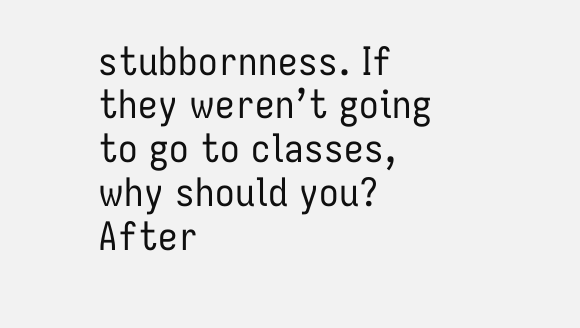stubbornness. If they weren’t going to go to classes, why should you? After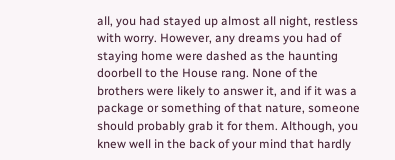all, you had stayed up almost all night, restless with worry. However, any dreams you had of staying home were dashed as the haunting doorbell to the House rang. None of the brothers were likely to answer it, and if it was a package or something of that nature, someone should probably grab it for them. Although, you knew well in the back of your mind that hardly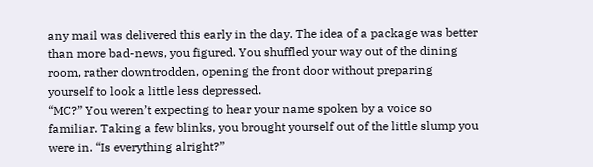any mail was delivered this early in the day. The idea of a package was better than more bad-news, you figured. You shuffled your way out of the dining room, rather downtrodden, opening the front door without preparing yourself to look a little less depressed.
“MC?” You weren’t expecting to hear your name spoken by a voice so familiar. Taking a few blinks, you brought yourself out of the little slump you were in. “Is everything alright?”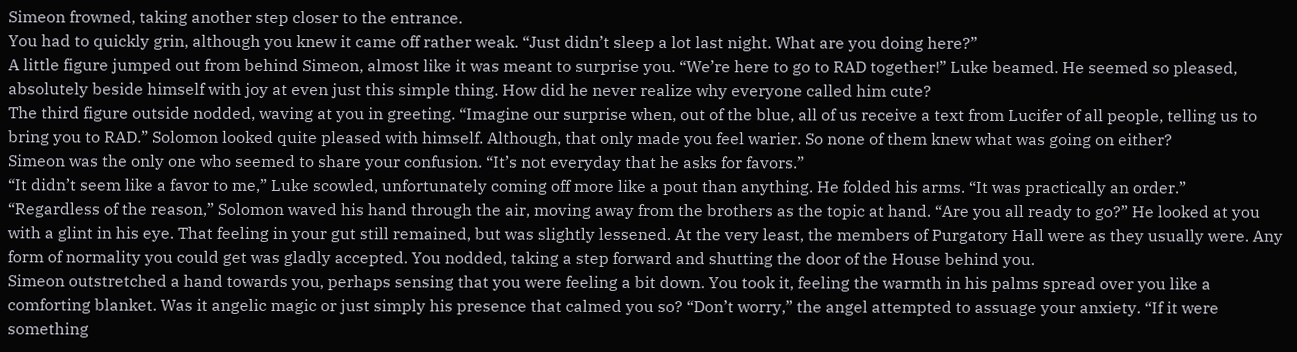Simeon frowned, taking another step closer to the entrance.
You had to quickly grin, although you knew it came off rather weak. “Just didn’t sleep a lot last night. What are you doing here?”
A little figure jumped out from behind Simeon, almost like it was meant to surprise you. “We’re here to go to RAD together!” Luke beamed. He seemed so pleased, absolutely beside himself with joy at even just this simple thing. How did he never realize why everyone called him cute?
The third figure outside nodded, waving at you in greeting. “Imagine our surprise when, out of the blue, all of us receive a text from Lucifer of all people, telling us to bring you to RAD.” Solomon looked quite pleased with himself. Although, that only made you feel warier. So none of them knew what was going on either?
Simeon was the only one who seemed to share your confusion. “It’s not everyday that he asks for favors.”
“It didn’t seem like a favor to me,” Luke scowled, unfortunately coming off more like a pout than anything. He folded his arms. “It was practically an order.”
“Regardless of the reason,” Solomon waved his hand through the air, moving away from the brothers as the topic at hand. “Are you all ready to go?” He looked at you with a glint in his eye. That feeling in your gut still remained, but was slightly lessened. At the very least, the members of Purgatory Hall were as they usually were. Any form of normality you could get was gladly accepted. You nodded, taking a step forward and shutting the door of the House behind you.
Simeon outstretched a hand towards you, perhaps sensing that you were feeling a bit down. You took it, feeling the warmth in his palms spread over you like a comforting blanket. Was it angelic magic or just simply his presence that calmed you so? “Don’t worry,” the angel attempted to assuage your anxiety. “If it were something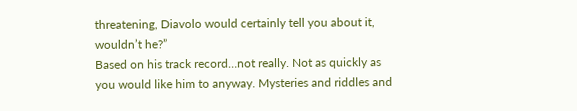threatening, Diavolo would certainly tell you about it, wouldn’t he?”
Based on his track record…not really. Not as quickly as you would like him to anyway. Mysteries and riddles and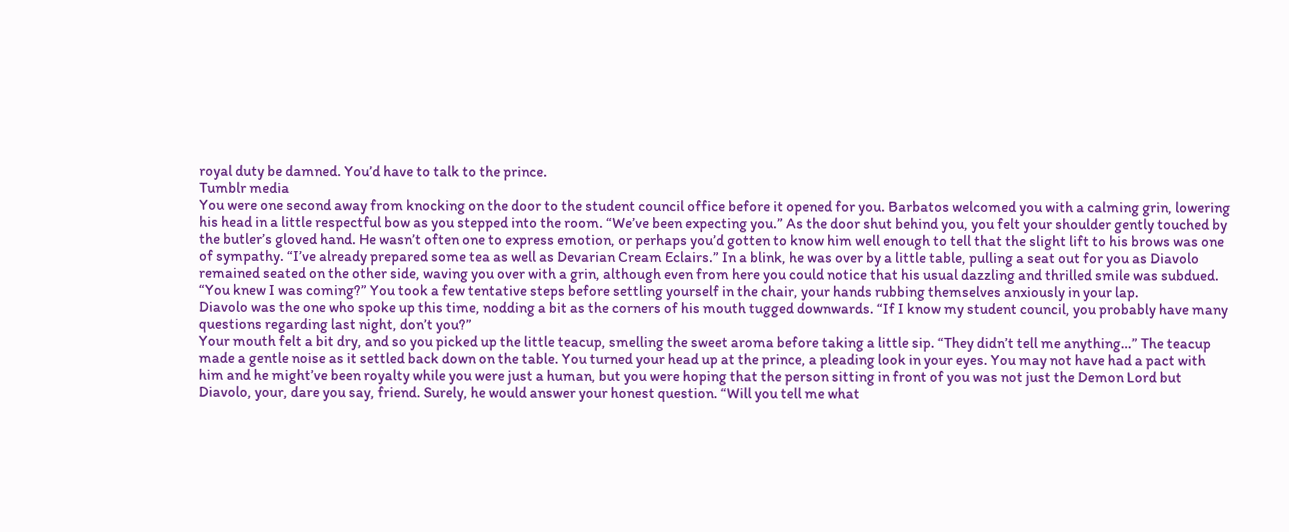royal duty be damned. You’d have to talk to the prince.
Tumblr media
You were one second away from knocking on the door to the student council office before it opened for you. Barbatos welcomed you with a calming grin, lowering his head in a little respectful bow as you stepped into the room. “We’ve been expecting you.” As the door shut behind you, you felt your shoulder gently touched by the butler’s gloved hand. He wasn’t often one to express emotion, or perhaps you’d gotten to know him well enough to tell that the slight lift to his brows was one of sympathy. “I’ve already prepared some tea as well as Devarian Cream Eclairs.” In a blink, he was over by a little table, pulling a seat out for you as Diavolo remained seated on the other side, waving you over with a grin, although even from here you could notice that his usual dazzling and thrilled smile was subdued.
“You knew I was coming?” You took a few tentative steps before settling yourself in the chair, your hands rubbing themselves anxiously in your lap.
Diavolo was the one who spoke up this time, nodding a bit as the corners of his mouth tugged downwards. “If I know my student council, you probably have many questions regarding last night, don’t you?”
Your mouth felt a bit dry, and so you picked up the little teacup, smelling the sweet aroma before taking a little sip. “They didn’t tell me anything…” The teacup made a gentle noise as it settled back down on the table. You turned your head up at the prince, a pleading look in your eyes. You may not have had a pact with him and he might’ve been royalty while you were just a human, but you were hoping that the person sitting in front of you was not just the Demon Lord but Diavolo, your, dare you say, friend. Surely, he would answer your honest question. “Will you tell me what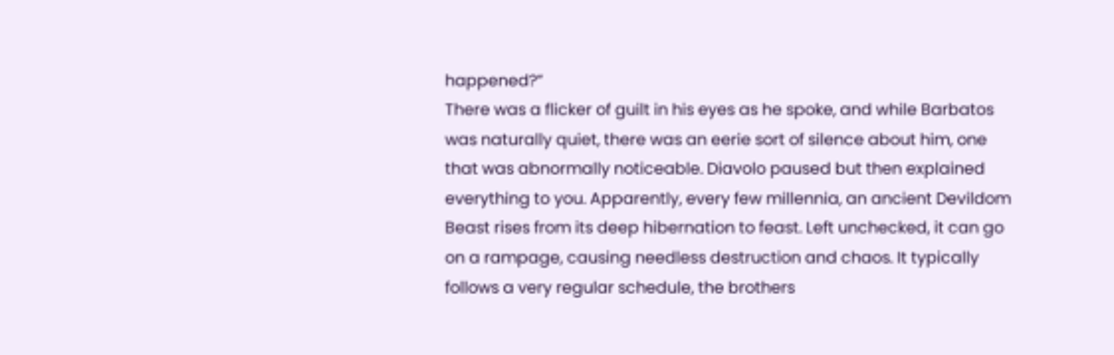happened?”
There was a flicker of guilt in his eyes as he spoke, and while Barbatos was naturally quiet, there was an eerie sort of silence about him, one that was abnormally noticeable. Diavolo paused but then explained everything to you. Apparently, every few millennia, an ancient Devildom Beast rises from its deep hibernation to feast. Left unchecked, it can go on a rampage, causing needless destruction and chaos. It typically follows a very regular schedule, the brothers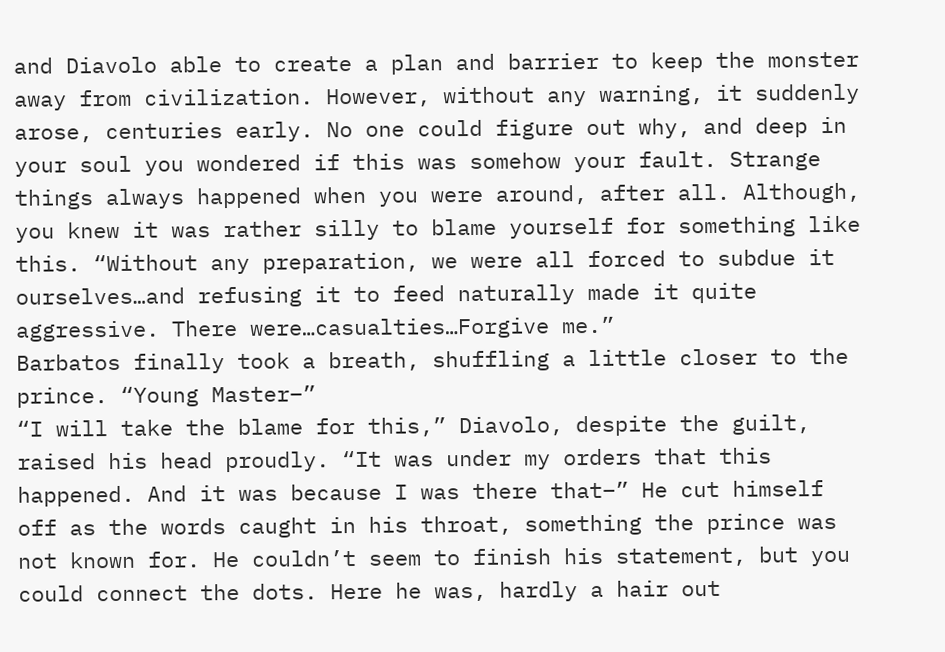and Diavolo able to create a plan and barrier to keep the monster away from civilization. However, without any warning, it suddenly arose, centuries early. No one could figure out why, and deep in your soul you wondered if this was somehow your fault. Strange things always happened when you were around, after all. Although, you knew it was rather silly to blame yourself for something like this. “Without any preparation, we were all forced to subdue it ourselves…and refusing it to feed naturally made it quite aggressive. There were…casualties…Forgive me.”
Barbatos finally took a breath, shuffling a little closer to the prince. “Young Master–”
“I will take the blame for this,” Diavolo, despite the guilt, raised his head proudly. “It was under my orders that this happened. And it was because I was there that–” He cut himself off as the words caught in his throat, something the prince was not known for. He couldn’t seem to finish his statement, but you could connect the dots. Here he was, hardly a hair out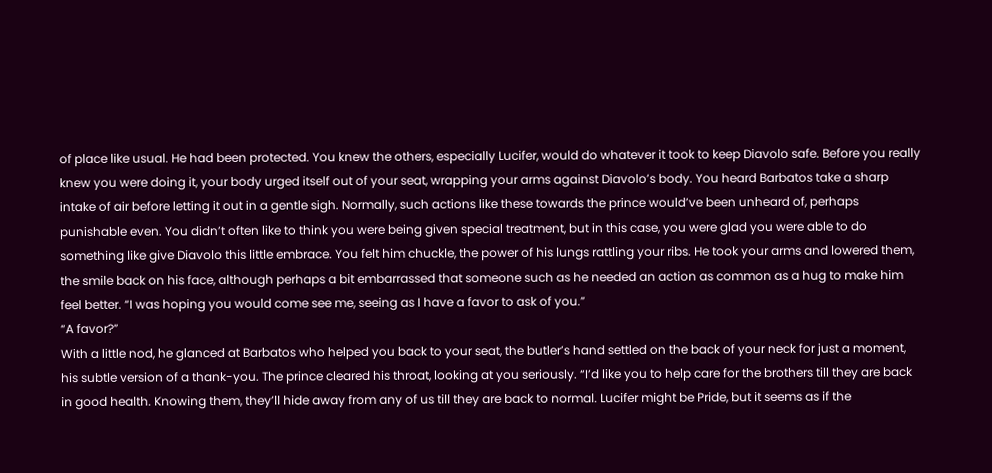of place like usual. He had been protected. You knew the others, especially Lucifer, would do whatever it took to keep Diavolo safe. Before you really knew you were doing it, your body urged itself out of your seat, wrapping your arms against Diavolo’s body. You heard Barbatos take a sharp intake of air before letting it out in a gentle sigh. Normally, such actions like these towards the prince would’ve been unheard of, perhaps punishable even. You didn’t often like to think you were being given special treatment, but in this case, you were glad you were able to do something like give Diavolo this little embrace. You felt him chuckle, the power of his lungs rattling your ribs. He took your arms and lowered them, the smile back on his face, although perhaps a bit embarrassed that someone such as he needed an action as common as a hug to make him feel better. “I was hoping you would come see me, seeing as I have a favor to ask of you.”
“A favor?”
With a little nod, he glanced at Barbatos who helped you back to your seat, the butler’s hand settled on the back of your neck for just a moment, his subtle version of a thank-you. The prince cleared his throat, looking at you seriously. “I’d like you to help care for the brothers till they are back in good health. Knowing them, they’ll hide away from any of us till they are back to normal. Lucifer might be Pride, but it seems as if the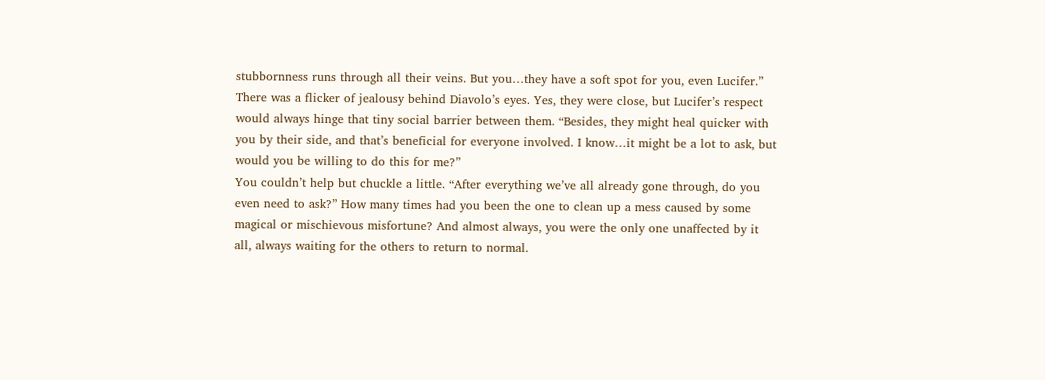stubbornness runs through all their veins. But you…they have a soft spot for you, even Lucifer.” There was a flicker of jealousy behind Diavolo’s eyes. Yes, they were close, but Lucifer’s respect would always hinge that tiny social barrier between them. “Besides, they might heal quicker with you by their side, and that’s beneficial for everyone involved. I know…it might be a lot to ask, but would you be willing to do this for me?”
You couldn’t help but chuckle a little. “After everything we’ve all already gone through, do you even need to ask?” How many times had you been the one to clean up a mess caused by some magical or mischievous misfortune? And almost always, you were the only one unaffected by it all, always waiting for the others to return to normal.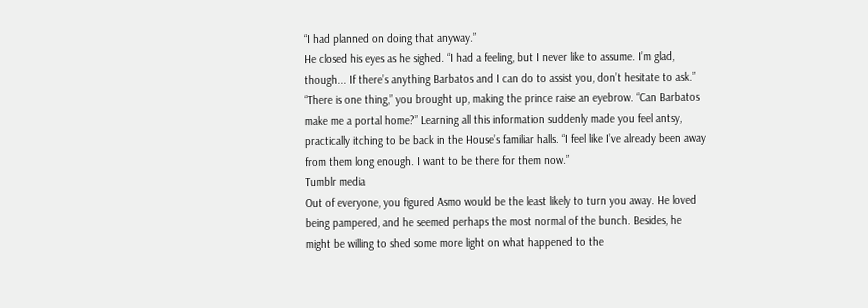“I had planned on doing that anyway.”
He closed his eyes as he sighed. “I had a feeling, but I never like to assume. I’m glad, though... If there’s anything Barbatos and I can do to assist you, don’t hesitate to ask.”
“There is one thing,” you brought up, making the prince raise an eyebrow. “Can Barbatos make me a portal home?” Learning all this information suddenly made you feel antsy, practically itching to be back in the House’s familiar halls. “I feel like I’ve already been away from them long enough. I want to be there for them now.”
Tumblr media
Out of everyone, you figured Asmo would be the least likely to turn you away. He loved being pampered, and he seemed perhaps the most normal of the bunch. Besides, he might be willing to shed some more light on what happened to the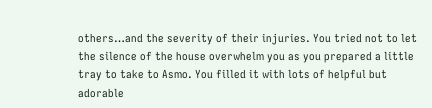others…and the severity of their injuries. You tried not to let the silence of the house overwhelm you as you prepared a little tray to take to Asmo. You filled it with lots of helpful but adorable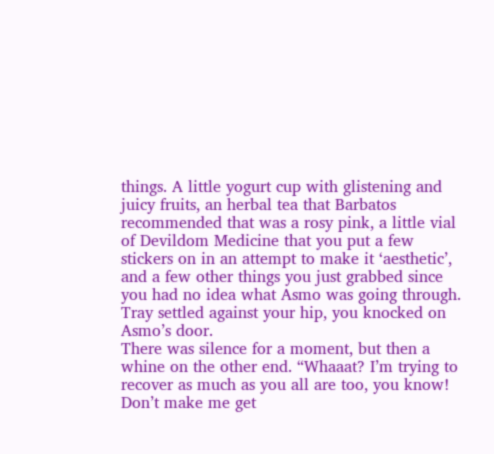things. A little yogurt cup with glistening and juicy fruits, an herbal tea that Barbatos recommended that was a rosy pink, a little vial of Devildom Medicine that you put a few stickers on in an attempt to make it ‘aesthetic’, and a few other things you just grabbed since you had no idea what Asmo was going through. Tray settled against your hip, you knocked on Asmo’s door.
There was silence for a moment, but then a whine on the other end. “Whaaat? I’m trying to recover as much as you all are too, you know! Don’t make me get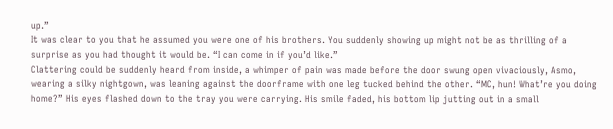up.”
It was clear to you that he assumed you were one of his brothers. You suddenly showing up might not be as thrilling of a surprise as you had thought it would be. “I can come in if you’d like.”
Clattering could be suddenly heard from inside, a whimper of pain was made before the door swung open vivaciously, Asmo, wearing a silky nightgown, was leaning against the doorframe with one leg tucked behind the other. “MC, hun! What’re you doing home?” His eyes flashed down to the tray you were carrying. His smile faded, his bottom lip jutting out in a small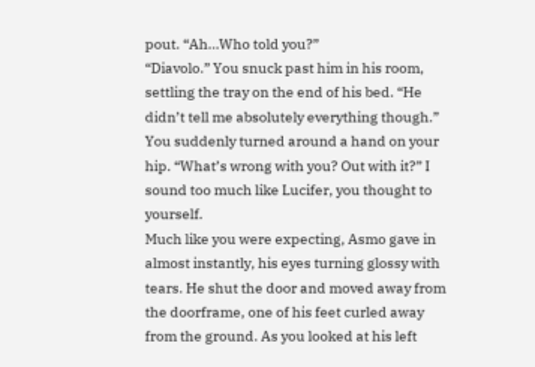pout. “Ah…Who told you?”
“Diavolo.” You snuck past him in his room, settling the tray on the end of his bed. “He didn’t tell me absolutely everything though.” You suddenly turned around a hand on your hip. “What’s wrong with you? Out with it?” I sound too much like Lucifer, you thought to yourself.
Much like you were expecting, Asmo gave in almost instantly, his eyes turning glossy with tears. He shut the door and moved away from the doorframe, one of his feet curled away from the ground. As you looked at his left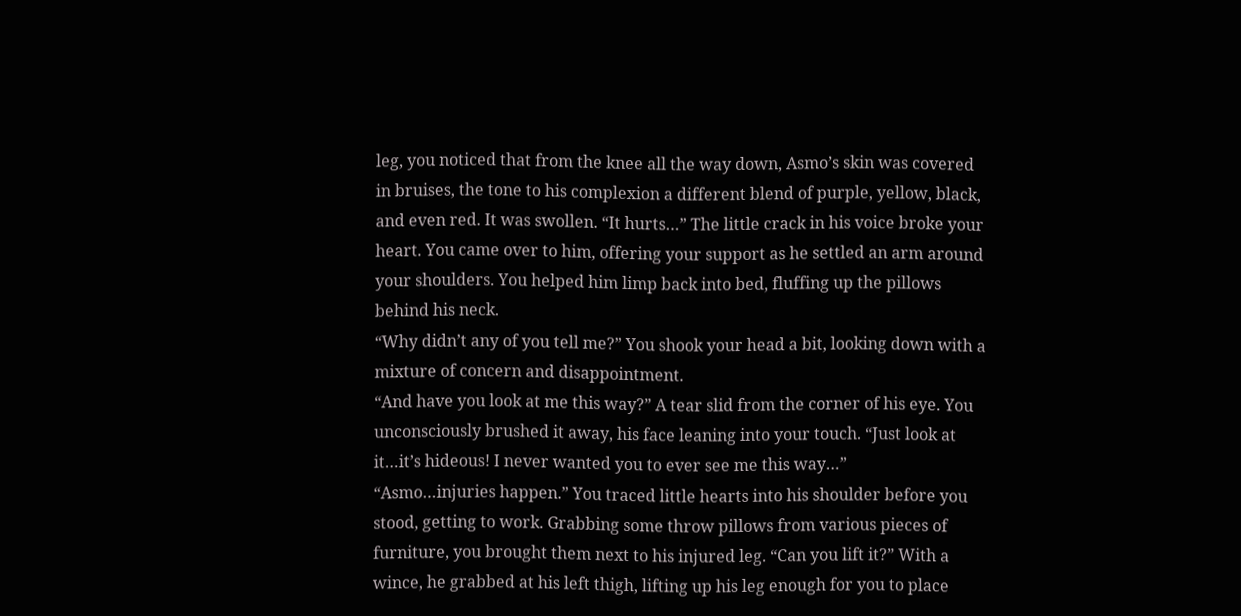leg, you noticed that from the knee all the way down, Asmo’s skin was covered in bruises, the tone to his complexion a different blend of purple, yellow, black, and even red. It was swollen. “It hurts…” The little crack in his voice broke your heart. You came over to him, offering your support as he settled an arm around your shoulders. You helped him limp back into bed, fluffing up the pillows behind his neck.
“Why didn’t any of you tell me?” You shook your head a bit, looking down with a mixture of concern and disappointment.
“And have you look at me this way?” A tear slid from the corner of his eye. You unconsciously brushed it away, his face leaning into your touch. “Just look at it…it’s hideous! I never wanted you to ever see me this way…”
“Asmo…injuries happen.” You traced little hearts into his shoulder before you stood, getting to work. Grabbing some throw pillows from various pieces of furniture, you brought them next to his injured leg. “Can you lift it?” With a wince, he grabbed at his left thigh, lifting up his leg enough for you to place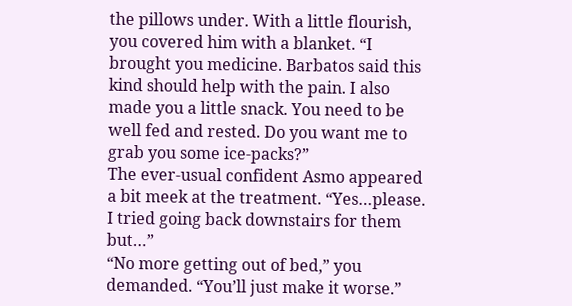the pillows under. With a little flourish, you covered him with a blanket. “I brought you medicine. Barbatos said this kind should help with the pain. I also made you a little snack. You need to be well fed and rested. Do you want me to grab you some ice-packs?”
The ever-usual confident Asmo appeared a bit meek at the treatment. “Yes…please. I tried going back downstairs for them but…”
“No more getting out of bed,” you demanded. “You’ll just make it worse.”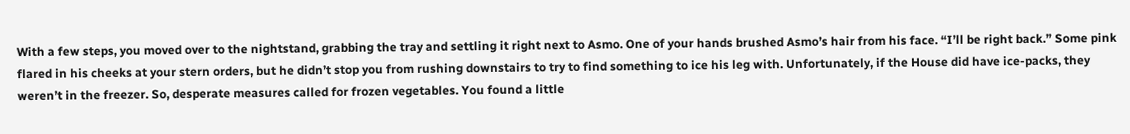With a few steps, you moved over to the nightstand, grabbing the tray and settling it right next to Asmo. One of your hands brushed Asmo’s hair from his face. “I’ll be right back.” Some pink flared in his cheeks at your stern orders, but he didn’t stop you from rushing downstairs to try to find something to ice his leg with. Unfortunately, if the House did have ice-packs, they weren’t in the freezer. So, desperate measures called for frozen vegetables. You found a little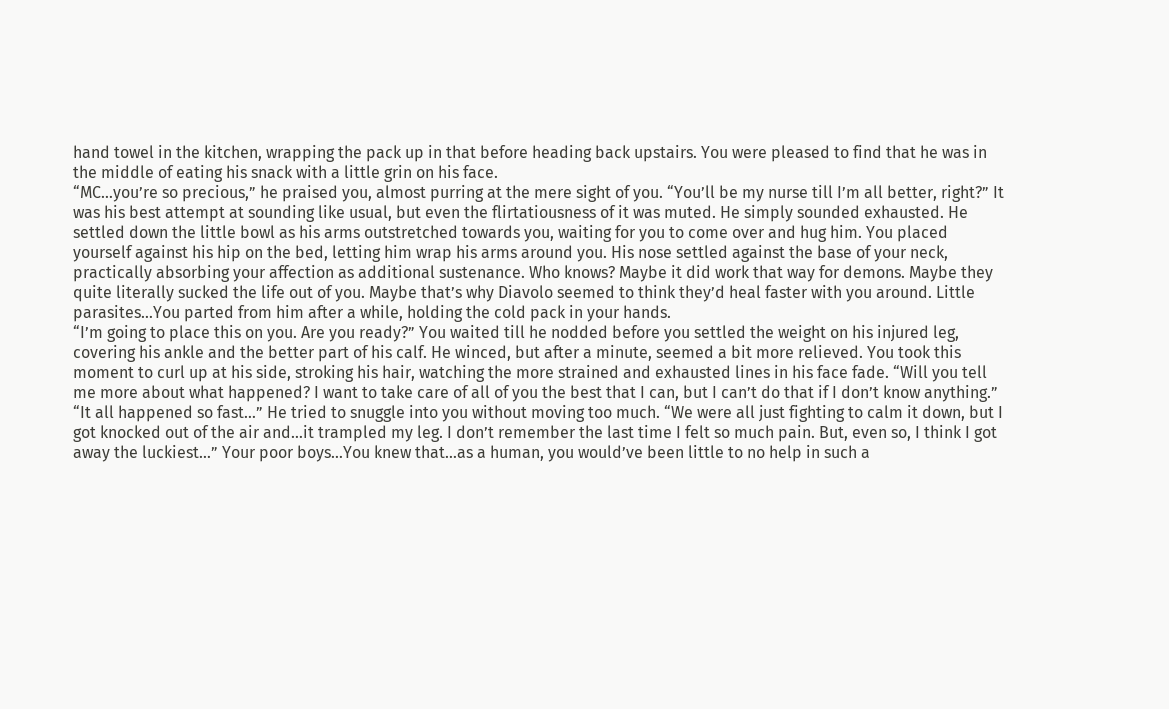hand towel in the kitchen, wrapping the pack up in that before heading back upstairs. You were pleased to find that he was in the middle of eating his snack with a little grin on his face.
“MC…you’re so precious,” he praised you, almost purring at the mere sight of you. “You’ll be my nurse till I’m all better, right?” It was his best attempt at sounding like usual, but even the flirtatiousness of it was muted. He simply sounded exhausted. He settled down the little bowl as his arms outstretched towards you, waiting for you to come over and hug him. You placed yourself against his hip on the bed, letting him wrap his arms around you. His nose settled against the base of your neck, practically absorbing your affection as additional sustenance. Who knows? Maybe it did work that way for demons. Maybe they quite literally sucked the life out of you. Maybe that’s why Diavolo seemed to think they’d heal faster with you around. Little parasites…You parted from him after a while, holding the cold pack in your hands.
“I’m going to place this on you. Are you ready?” You waited till he nodded before you settled the weight on his injured leg, covering his ankle and the better part of his calf. He winced, but after a minute, seemed a bit more relieved. You took this moment to curl up at his side, stroking his hair, watching the more strained and exhausted lines in his face fade. “Will you tell me more about what happened? I want to take care of all of you the best that I can, but I can’t do that if I don’t know anything.”
“It all happened so fast…” He tried to snuggle into you without moving too much. “We were all just fighting to calm it down, but I got knocked out of the air and…it trampled my leg. I don’t remember the last time I felt so much pain. But, even so, I think I got away the luckiest…” Your poor boys…You knew that…as a human, you would’ve been little to no help in such a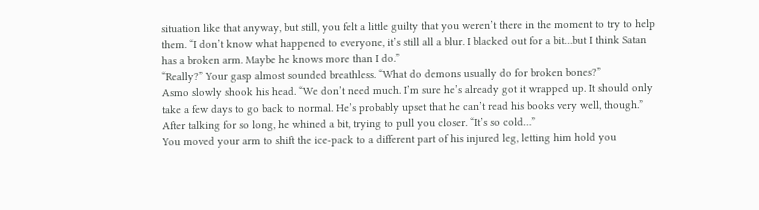situation like that anyway, but still, you felt a little guilty that you weren’t there in the moment to try to help them. “I don’t know what happened to everyone, it’s still all a blur. I blacked out for a bit…but I think Satan has a broken arm. Maybe he knows more than I do.”
“Really?” Your gasp almost sounded breathless. “What do demons usually do for broken bones?”
Asmo slowly shook his head. “We don’t need much. I’m sure he’s already got it wrapped up. It should only take a few days to go back to normal. He’s probably upset that he can’t read his books very well, though.” After talking for so long, he whined a bit, trying to pull you closer. “It’s so cold…”
You moved your arm to shift the ice-pack to a different part of his injured leg, letting him hold you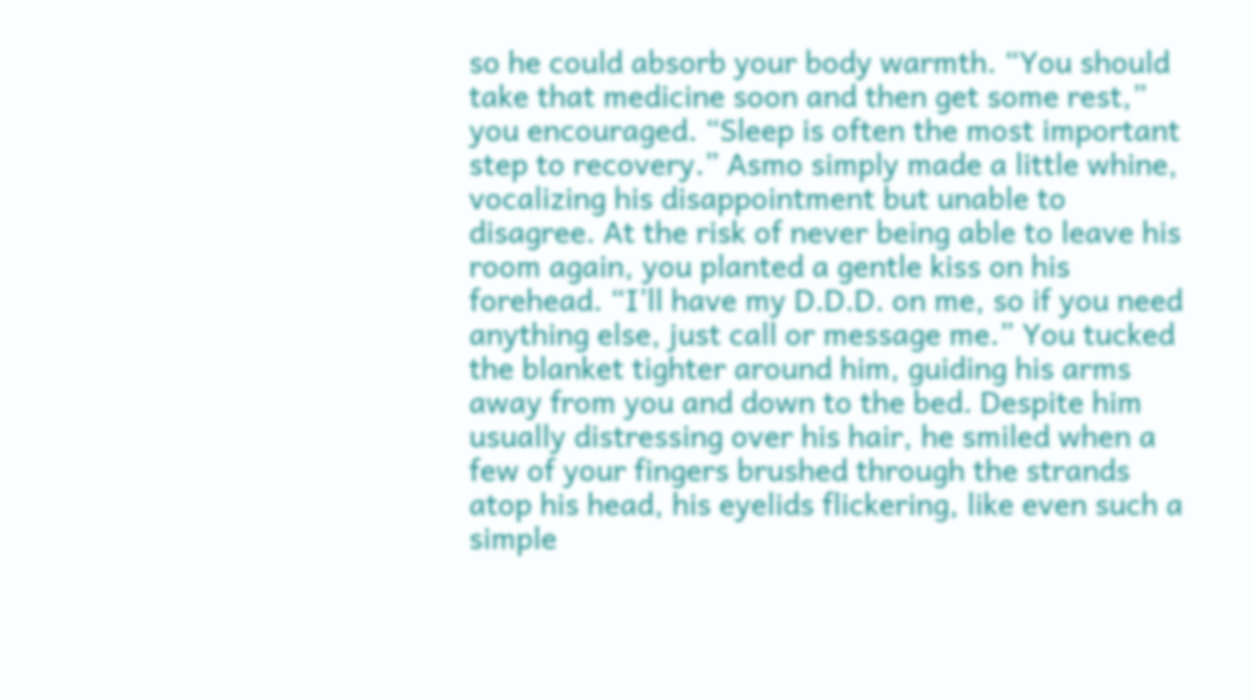so he could absorb your body warmth. “You should take that medicine soon and then get some rest,” you encouraged. “Sleep is often the most important step to recovery.” Asmo simply made a little whine, vocalizing his disappointment but unable to disagree. At the risk of never being able to leave his room again, you planted a gentle kiss on his forehead. “I’ll have my D.D.D. on me, so if you need anything else, just call or message me.” You tucked the blanket tighter around him, guiding his arms away from you and down to the bed. Despite him usually distressing over his hair, he smiled when a few of your fingers brushed through the strands atop his head, his eyelids flickering, like even such a simple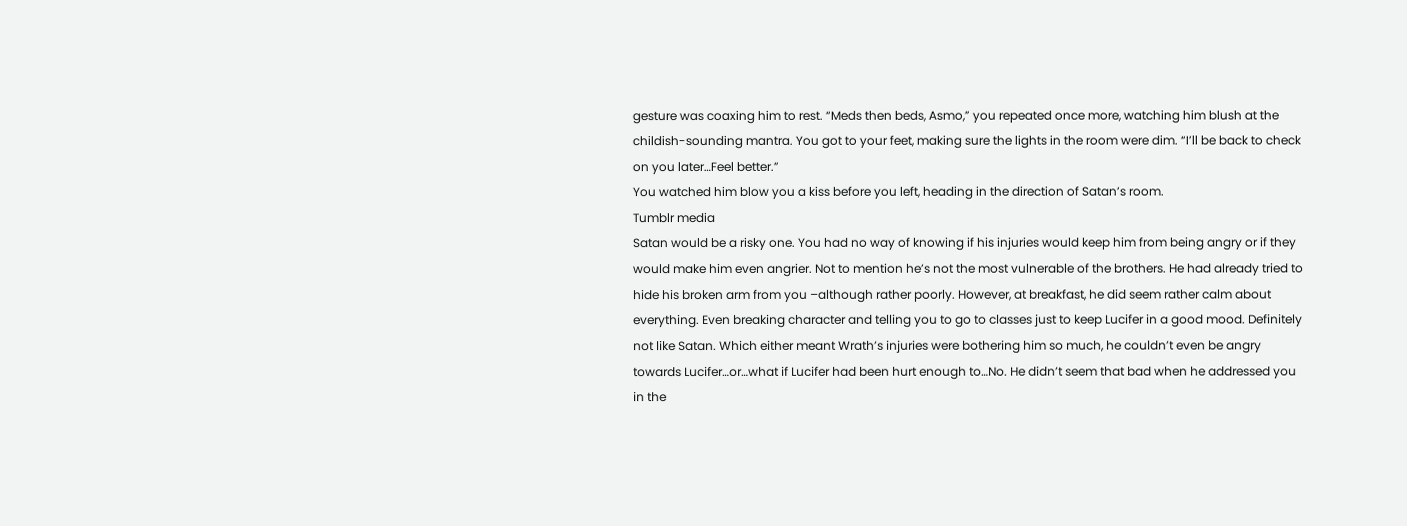gesture was coaxing him to rest. “Meds then beds, Asmo,” you repeated once more, watching him blush at the childish-sounding mantra. You got to your feet, making sure the lights in the room were dim. “I’ll be back to check on you later…Feel better.”
You watched him blow you a kiss before you left, heading in the direction of Satan’s room.
Tumblr media
Satan would be a risky one. You had no way of knowing if his injuries would keep him from being angry or if they would make him even angrier. Not to mention he’s not the most vulnerable of the brothers. He had already tried to hide his broken arm from you –although rather poorly. However, at breakfast, he did seem rather calm about everything. Even breaking character and telling you to go to classes just to keep Lucifer in a good mood. Definitely not like Satan. Which either meant Wrath’s injuries were bothering him so much, he couldn’t even be angry towards Lucifer…or…what if Lucifer had been hurt enough to…No. He didn’t seem that bad when he addressed you in the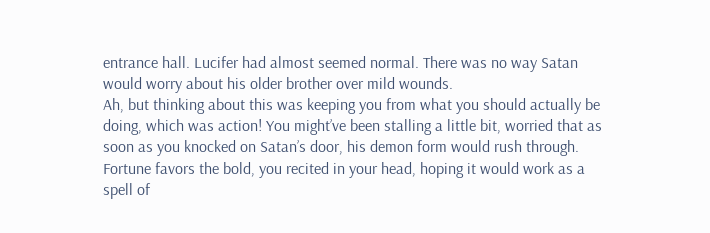entrance hall. Lucifer had almost seemed normal. There was no way Satan would worry about his older brother over mild wounds.
Ah, but thinking about this was keeping you from what you should actually be doing, which was action! You might’ve been stalling a little bit, worried that as soon as you knocked on Satan’s door, his demon form would rush through. Fortune favors the bold, you recited in your head, hoping it would work as a spell of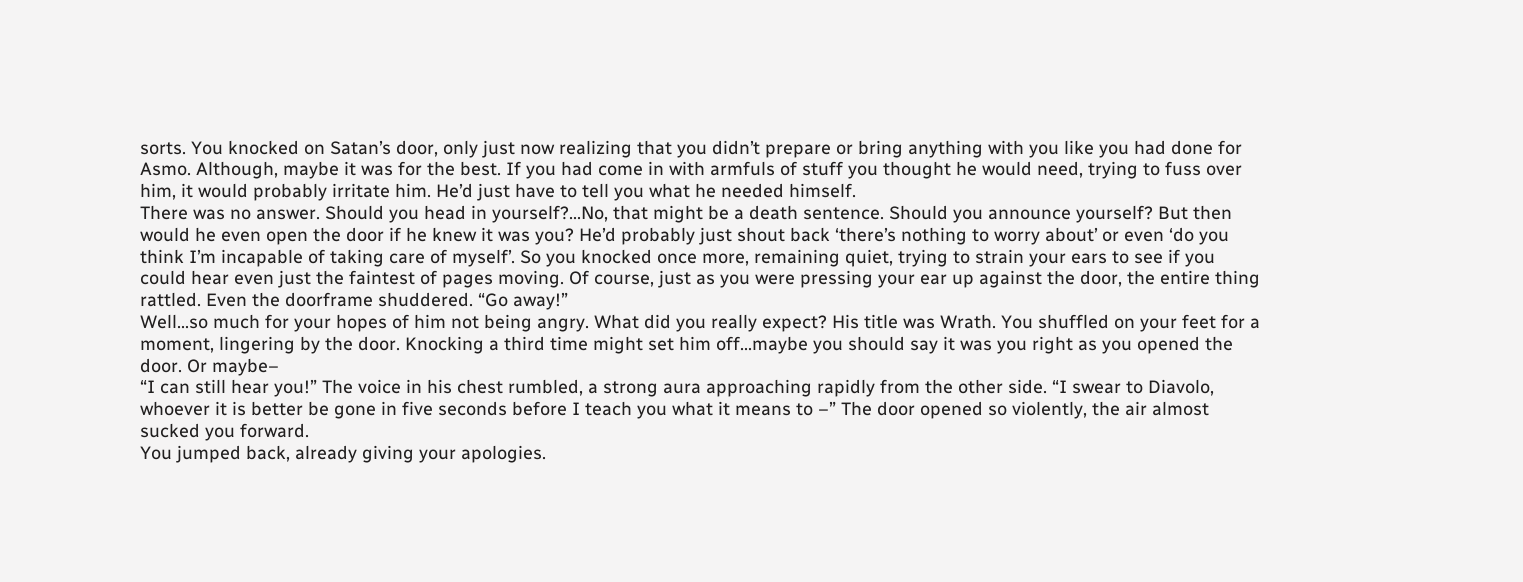sorts. You knocked on Satan’s door, only just now realizing that you didn’t prepare or bring anything with you like you had done for Asmo. Although, maybe it was for the best. If you had come in with armfuls of stuff you thought he would need, trying to fuss over him, it would probably irritate him. He’d just have to tell you what he needed himself.
There was no answer. Should you head in yourself?...No, that might be a death sentence. Should you announce yourself? But then would he even open the door if he knew it was you? He’d probably just shout back ‘there’s nothing to worry about’ or even ‘do you think I’m incapable of taking care of myself’. So you knocked once more, remaining quiet, trying to strain your ears to see if you could hear even just the faintest of pages moving. Of course, just as you were pressing your ear up against the door, the entire thing rattled. Even the doorframe shuddered. “Go away!”
Well…so much for your hopes of him not being angry. What did you really expect? His title was Wrath. You shuffled on your feet for a moment, lingering by the door. Knocking a third time might set him off…maybe you should say it was you right as you opened the door. Or maybe–
“I can still hear you!” The voice in his chest rumbled, a strong aura approaching rapidly from the other side. “I swear to Diavolo, whoever it is better be gone in five seconds before I teach you what it means to –” The door opened so violently, the air almost sucked you forward.
You jumped back, already giving your apologies.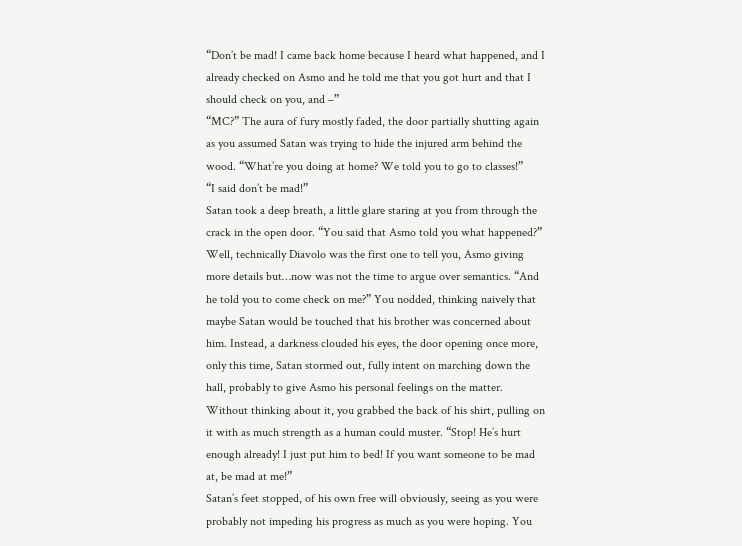“Don’t be mad! I came back home because I heard what happened, and I already checked on Asmo and he told me that you got hurt and that I should check on you, and –”
“MC?” The aura of fury mostly faded, the door partially shutting again as you assumed Satan was trying to hide the injured arm behind the wood. “What’re you doing at home? We told you to go to classes!”
“I said don’t be mad!”
Satan took a deep breath, a little glare staring at you from through the crack in the open door. “You said that Asmo told you what happened?” Well, technically Diavolo was the first one to tell you, Asmo giving more details but…now was not the time to argue over semantics. “And he told you to come check on me?” You nodded, thinking naively that maybe Satan would be touched that his brother was concerned about him. Instead, a darkness clouded his eyes, the door opening once more, only this time, Satan stormed out, fully intent on marching down the hall, probably to give Asmo his personal feelings on the matter.
Without thinking about it, you grabbed the back of his shirt, pulling on it with as much strength as a human could muster. “Stop! He’s hurt enough already! I just put him to bed! If you want someone to be mad at, be mad at me!”
Satan’s feet stopped, of his own free will obviously, seeing as you were probably not impeding his progress as much as you were hoping. You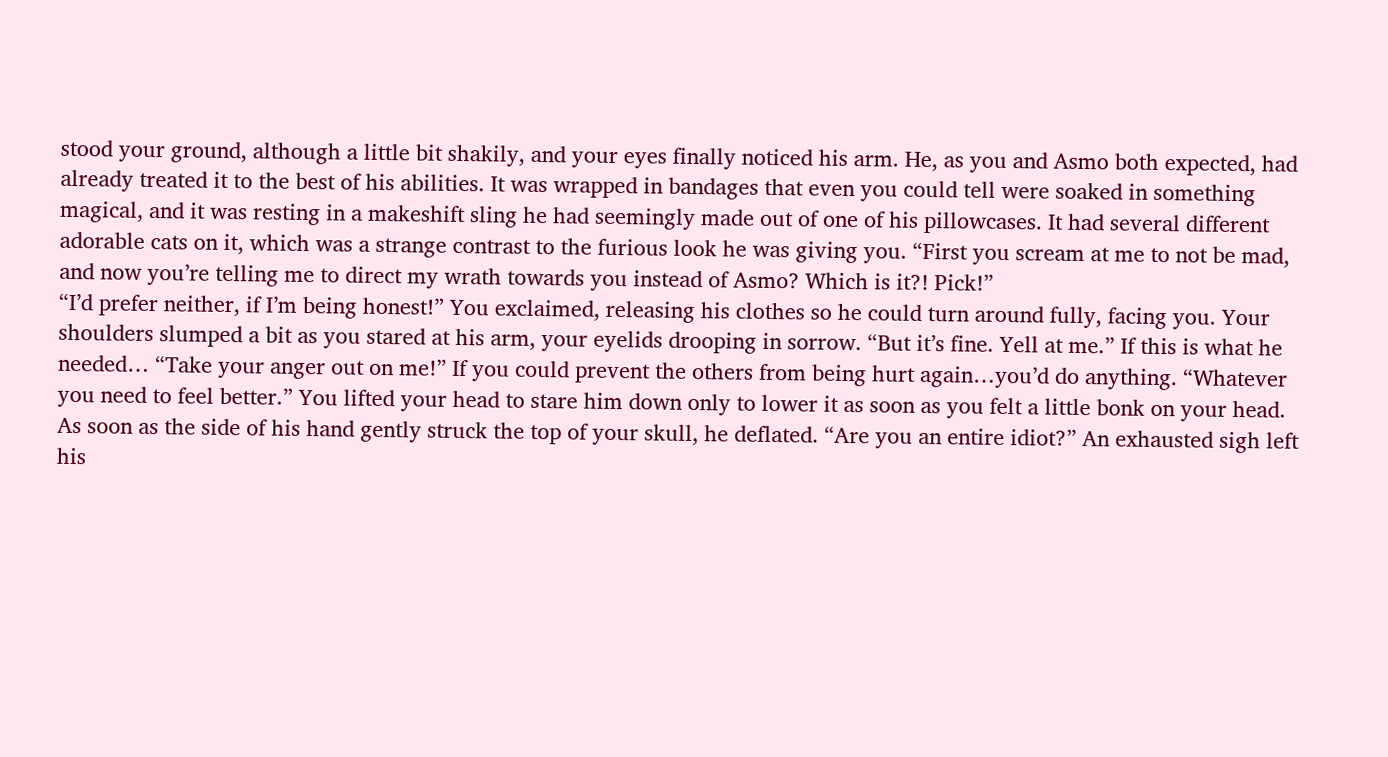stood your ground, although a little bit shakily, and your eyes finally noticed his arm. He, as you and Asmo both expected, had already treated it to the best of his abilities. It was wrapped in bandages that even you could tell were soaked in something magical, and it was resting in a makeshift sling he had seemingly made out of one of his pillowcases. It had several different adorable cats on it, which was a strange contrast to the furious look he was giving you. “First you scream at me to not be mad, and now you’re telling me to direct my wrath towards you instead of Asmo? Which is it?! Pick!”
“I’d prefer neither, if I’m being honest!” You exclaimed, releasing his clothes so he could turn around fully, facing you. Your shoulders slumped a bit as you stared at his arm, your eyelids drooping in sorrow. “But it’s fine. Yell at me.” If this is what he needed… “Take your anger out on me!” If you could prevent the others from being hurt again…you’d do anything. “Whatever you need to feel better.” You lifted your head to stare him down only to lower it as soon as you felt a little bonk on your head.
As soon as the side of his hand gently struck the top of your skull, he deflated. “Are you an entire idiot?” An exhausted sigh left his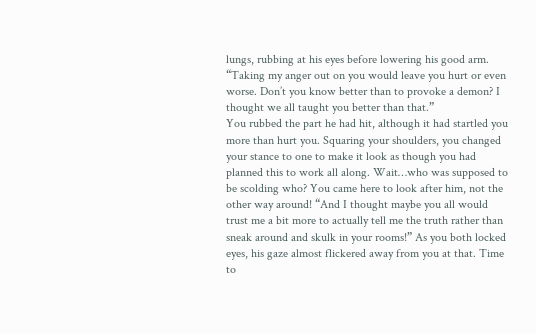lungs, rubbing at his eyes before lowering his good arm. “Taking my anger out on you would leave you hurt or even worse. Don’t you know better than to provoke a demon? I thought we all taught you better than that.”
You rubbed the part he had hit, although it had startled you more than hurt you. Squaring your shoulders, you changed your stance to one to make it look as though you had planned this to work all along. Wait…who was supposed to be scolding who? You came here to look after him, not the other way around! “And I thought maybe you all would trust me a bit more to actually tell me the truth rather than sneak around and skulk in your rooms!” As you both locked eyes, his gaze almost flickered away from you at that. Time to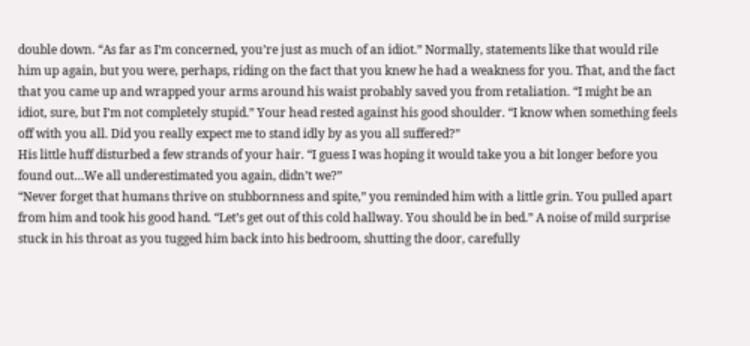double down. “As far as I’m concerned, you’re just as much of an idiot.” Normally, statements like that would rile him up again, but you were, perhaps, riding on the fact that you knew he had a weakness for you. That, and the fact that you came up and wrapped your arms around his waist probably saved you from retaliation. “I might be an idiot, sure, but I’m not completely stupid.” Your head rested against his good shoulder. “I know when something feels off with you all. Did you really expect me to stand idly by as you all suffered?”
His little huff disturbed a few strands of your hair. “I guess I was hoping it would take you a bit longer before you found out…We all underestimated you again, didn’t we?”
“Never forget that humans thrive on stubbornness and spite,” you reminded him with a little grin. You pulled apart from him and took his good hand. “Let’s get out of this cold hallway. You should be in bed.” A noise of mild surprise stuck in his throat as you tugged him back into his bedroom, shutting the door, carefully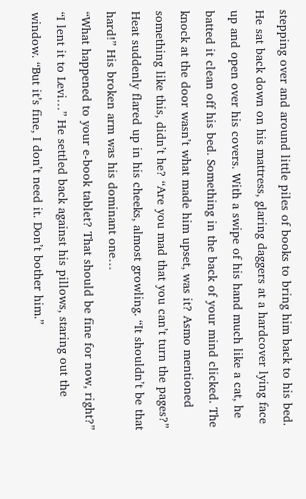stepping over and around little piles of books to bring him back to his bed. He sat back down on his mattress, glaring daggers at a hardcover lying face up and open over his covers. With a swipe of his hand much like a cat, he batted it clean off his bed. Something in the back of your mind clicked. The knock at the door wasn’t what made him upset, was it? Asmo mentioned something like this, didn’t he? “Are you mad that you can’t turn the pages?”
Heat suddenly flared up in his cheeks, almost growling. “It shouldn’t be that hard!” His broken arm was his dominant one…
“What happened to your e-book tablet? That should be fine for now, right?”
“I lent it to Levi…” He settled back against his pillows, staring out the window. “But it’s fine, I don’t need it. Don’t bother him.”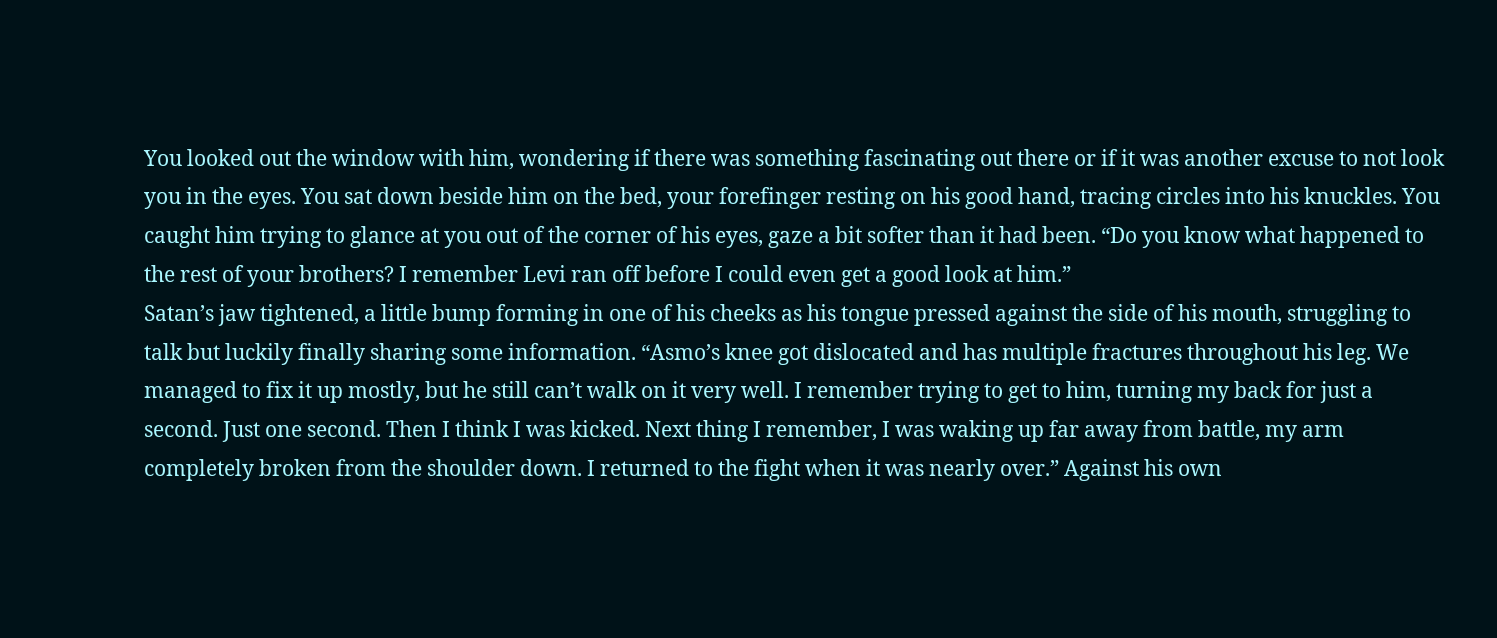You looked out the window with him, wondering if there was something fascinating out there or if it was another excuse to not look you in the eyes. You sat down beside him on the bed, your forefinger resting on his good hand, tracing circles into his knuckles. You caught him trying to glance at you out of the corner of his eyes, gaze a bit softer than it had been. “Do you know what happened to the rest of your brothers? I remember Levi ran off before I could even get a good look at him.”
Satan’s jaw tightened, a little bump forming in one of his cheeks as his tongue pressed against the side of his mouth, struggling to talk but luckily finally sharing some information. “Asmo’s knee got dislocated and has multiple fractures throughout his leg. We managed to fix it up mostly, but he still can’t walk on it very well. I remember trying to get to him, turning my back for just a second. Just one second. Then I think I was kicked. Next thing I remember, I was waking up far away from battle, my arm completely broken from the shoulder down. I returned to the fight when it was nearly over.” Against his own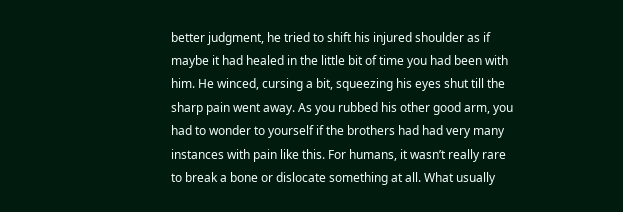better judgment, he tried to shift his injured shoulder as if maybe it had healed in the little bit of time you had been with him. He winced, cursing a bit, squeezing his eyes shut till the sharp pain went away. As you rubbed his other good arm, you had to wonder to yourself if the brothers had had very many instances with pain like this. For humans, it wasn’t really rare to break a bone or dislocate something at all. What usually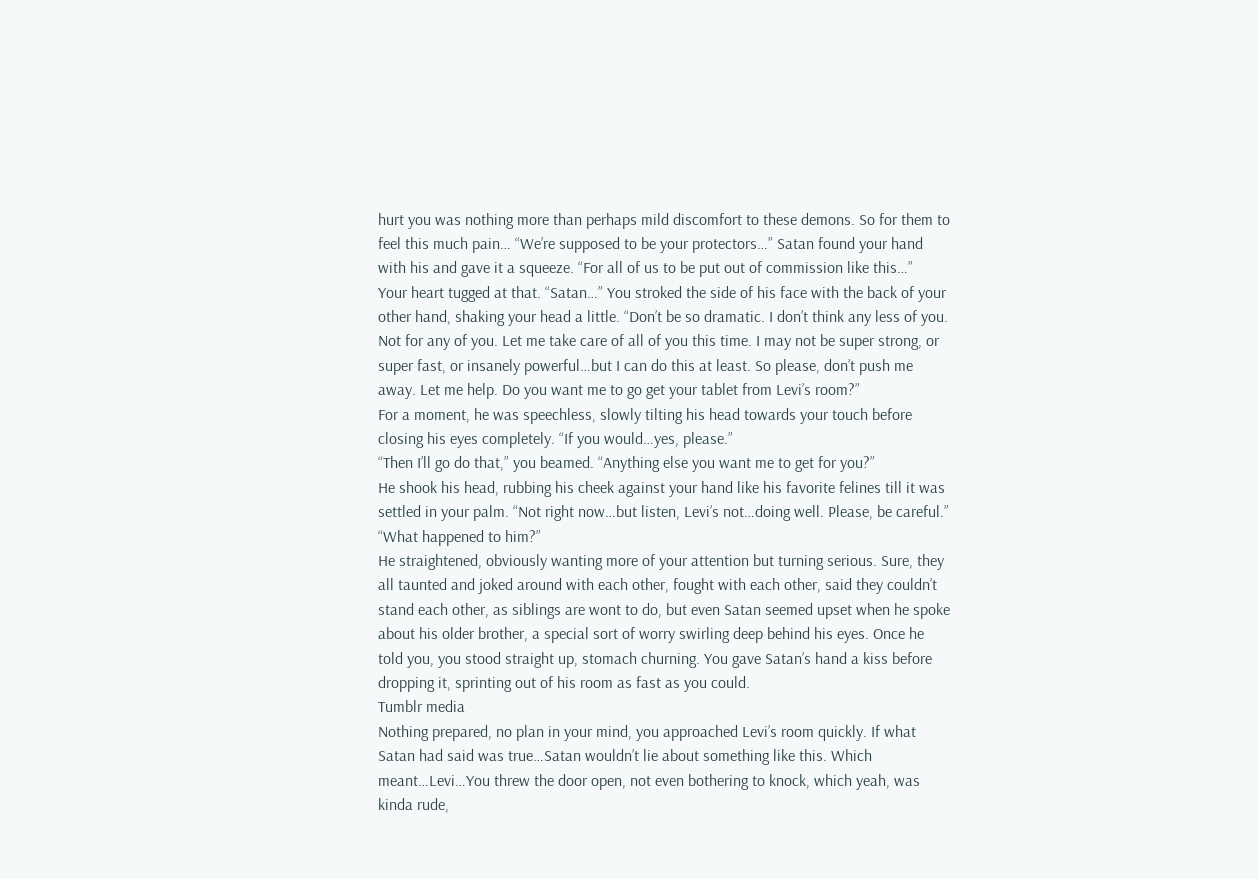hurt you was nothing more than perhaps mild discomfort to these demons. So for them to feel this much pain… “We’re supposed to be your protectors…” Satan found your hand with his and gave it a squeeze. “For all of us to be put out of commission like this…”
Your heart tugged at that. “Satan…” You stroked the side of his face with the back of your other hand, shaking your head a little. “Don’t be so dramatic. I don’t think any less of you. Not for any of you. Let me take care of all of you this time. I may not be super strong, or super fast, or insanely powerful…but I can do this at least. So please, don’t push me away. Let me help. Do you want me to go get your tablet from Levi’s room?”
For a moment, he was speechless, slowly tilting his head towards your touch before closing his eyes completely. “If you would…yes, please.”
“Then I’ll go do that,” you beamed. “Anything else you want me to get for you?”
He shook his head, rubbing his cheek against your hand like his favorite felines till it was settled in your palm. “Not right now…but listen, Levi’s not…doing well. Please, be careful.”
“What happened to him?”
He straightened, obviously wanting more of your attention but turning serious. Sure, they all taunted and joked around with each other, fought with each other, said they couldn’t stand each other, as siblings are wont to do, but even Satan seemed upset when he spoke about his older brother, a special sort of worry swirling deep behind his eyes. Once he told you, you stood straight up, stomach churning. You gave Satan’s hand a kiss before dropping it, sprinting out of his room as fast as you could.
Tumblr media
Nothing prepared, no plan in your mind, you approached Levi’s room quickly. If what Satan had said was true…Satan wouldn’t lie about something like this. Which meant…Levi…You threw the door open, not even bothering to knock, which yeah, was kinda rude,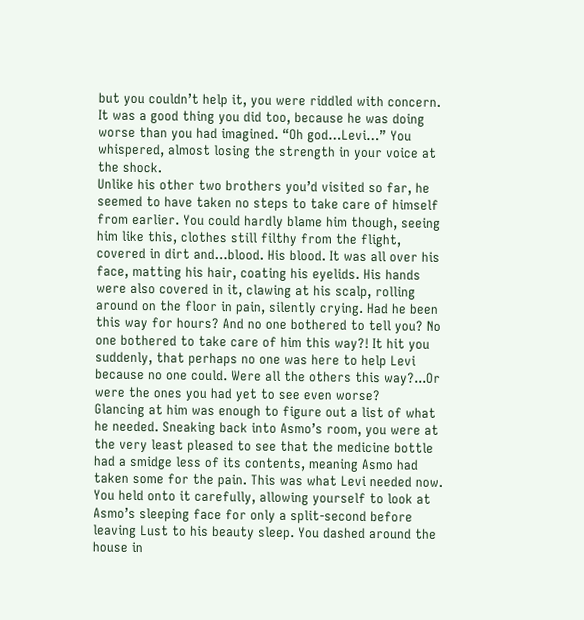but you couldn’t help it, you were riddled with concern. It was a good thing you did too, because he was doing worse than you had imagined. “Oh god…Levi…” You whispered, almost losing the strength in your voice at the shock.
Unlike his other two brothers you’d visited so far, he seemed to have taken no steps to take care of himself from earlier. You could hardly blame him though, seeing him like this, clothes still filthy from the flight, covered in dirt and…blood. His blood. It was all over his face, matting his hair, coating his eyelids. His hands were also covered in it, clawing at his scalp, rolling around on the floor in pain, silently crying. Had he been this way for hours? And no one bothered to tell you? No one bothered to take care of him this way?! It hit you suddenly, that perhaps no one was here to help Levi because no one could. Were all the others this way?...Or were the ones you had yet to see even worse?
Glancing at him was enough to figure out a list of what he needed. Sneaking back into Asmo’s room, you were at the very least pleased to see that the medicine bottle had a smidge less of its contents, meaning Asmo had taken some for the pain. This was what Levi needed now. You held onto it carefully, allowing yourself to look at Asmo’s sleeping face for only a split-second before leaving Lust to his beauty sleep. You dashed around the house in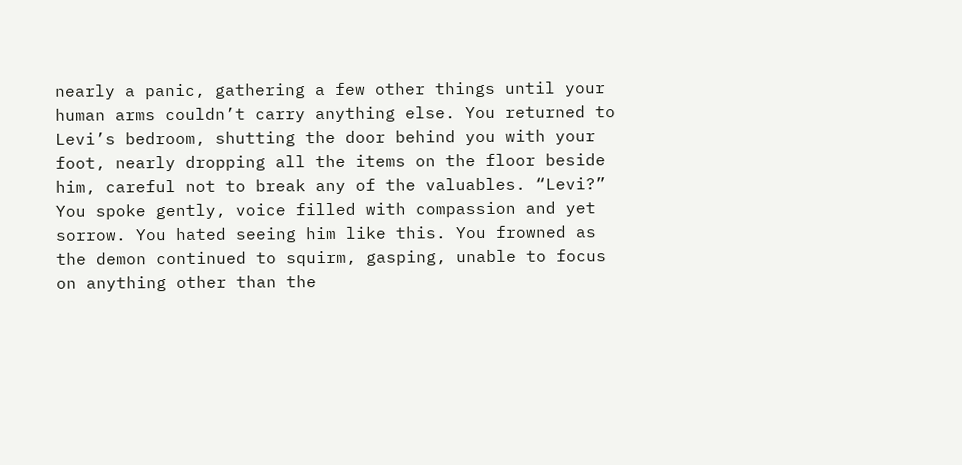nearly a panic, gathering a few other things until your human arms couldn’t carry anything else. You returned to Levi’s bedroom, shutting the door behind you with your foot, nearly dropping all the items on the floor beside him, careful not to break any of the valuables. “Levi?” You spoke gently, voice filled with compassion and yet sorrow. You hated seeing him like this. You frowned as the demon continued to squirm, gasping, unable to focus on anything other than the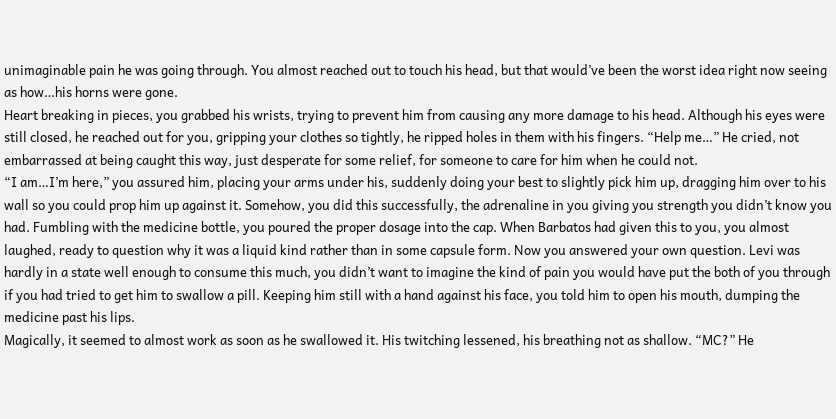unimaginable pain he was going through. You almost reached out to touch his head, but that would’ve been the worst idea right now seeing as how…his horns were gone.
Heart breaking in pieces, you grabbed his wrists, trying to prevent him from causing any more damage to his head. Although his eyes were still closed, he reached out for you, gripping your clothes so tightly, he ripped holes in them with his fingers. “Help me…” He cried, not embarrassed at being caught this way, just desperate for some relief, for someone to care for him when he could not.
“I am…I’m here,” you assured him, placing your arms under his, suddenly doing your best to slightly pick him up, dragging him over to his wall so you could prop him up against it. Somehow, you did this successfully, the adrenaline in you giving you strength you didn’t know you had. Fumbling with the medicine bottle, you poured the proper dosage into the cap. When Barbatos had given this to you, you almost laughed, ready to question why it was a liquid kind rather than in some capsule form. Now you answered your own question. Levi was hardly in a state well enough to consume this much, you didn’t want to imagine the kind of pain you would have put the both of you through if you had tried to get him to swallow a pill. Keeping him still with a hand against his face, you told him to open his mouth, dumping the medicine past his lips.
Magically, it seemed to almost work as soon as he swallowed it. His twitching lessened, his breathing not as shallow. “MC?” He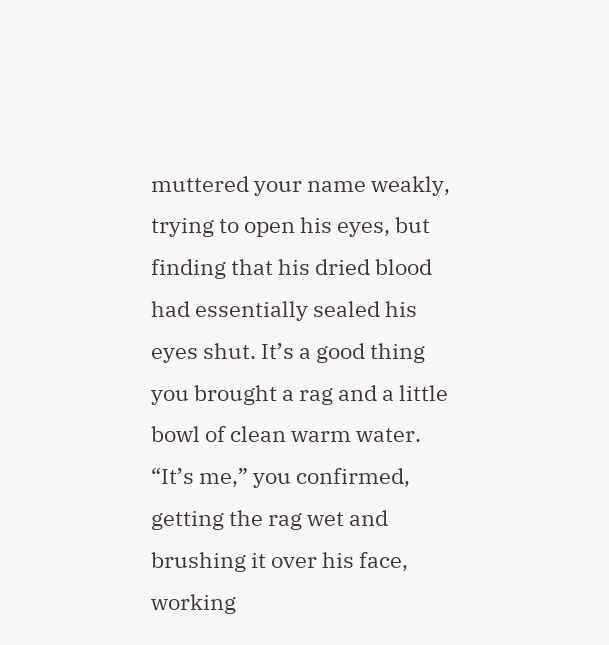muttered your name weakly, trying to open his eyes, but finding that his dried blood had essentially sealed his eyes shut. It’s a good thing you brought a rag and a little bowl of clean warm water.
“It’s me,” you confirmed, getting the rag wet and brushing it over his face, working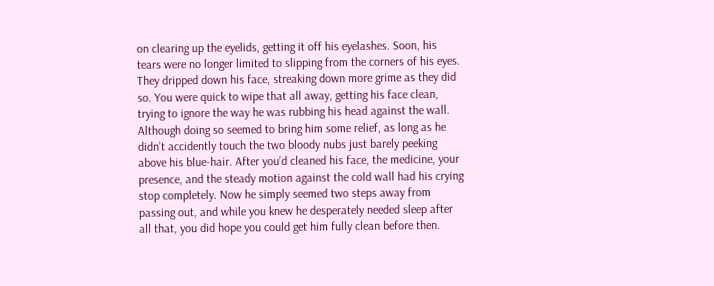on clearing up the eyelids, getting it off his eyelashes. Soon, his tears were no longer limited to slipping from the corners of his eyes. They dripped down his face, streaking down more grime as they did so. You were quick to wipe that all away, getting his face clean, trying to ignore the way he was rubbing his head against the wall. Although doing so seemed to bring him some relief, as long as he didn’t accidently touch the two bloody nubs just barely peeking above his blue-hair. After you’d cleaned his face, the medicine, your presence, and the steady motion against the cold wall had his crying stop completely. Now he simply seemed two steps away from passing out, and while you knew he desperately needed sleep after all that, you did hope you could get him fully clean before then.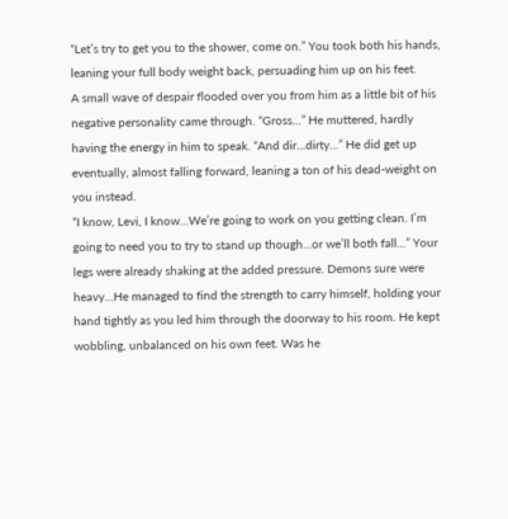“Let’s try to get you to the shower, come on.” You took both his hands, leaning your full body weight back, persuading him up on his feet.
A small wave of despair flooded over you from him as a little bit of his negative personality came through. “Gross…” He muttered, hardly having the energy in him to speak. “And dir…dirty…” He did get up eventually, almost falling forward, leaning a ton of his dead-weight on you instead.
“I know, Levi, I know…We’re going to work on you getting clean. I’m going to need you to try to stand up though…or we’ll both fall…” Your legs were already shaking at the added pressure. Demons sure were heavy…He managed to find the strength to carry himself, holding your hand tightly as you led him through the doorway to his room. He kept wobbling, unbalanced on his own feet. Was he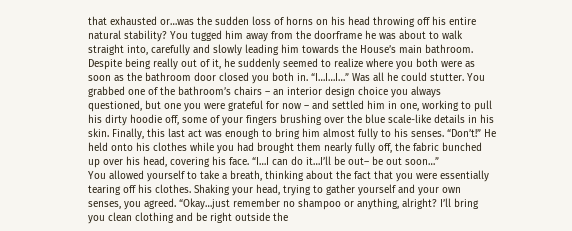that exhausted or…was the sudden loss of horns on his head throwing off his entire natural stability? You tugged him away from the doorframe he was about to walk straight into, carefully and slowly leading him towards the House’s main bathroom.
Despite being really out of it, he suddenly seemed to realize where you both were as soon as the bathroom door closed you both in. “I…I…I…” Was all he could stutter. You grabbed one of the bathroom’s chairs – an interior design choice you always questioned, but one you were grateful for now – and settled him in one, working to pull his dirty hoodie off, some of your fingers brushing over the blue scale-like details in his skin. Finally, this last act was enough to bring him almost fully to his senses. “Don’t!” He held onto his clothes while you had brought them nearly fully off, the fabric bunched up over his head, covering his face. “I…I can do it…I’ll be out– be out soon…”
You allowed yourself to take a breath, thinking about the fact that you were essentially tearing off his clothes. Shaking your head, trying to gather yourself and your own senses, you agreed. “Okay…just remember no shampoo or anything, alright? I’ll bring you clean clothing and be right outside the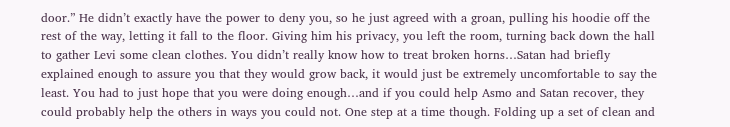door.” He didn’t exactly have the power to deny you, so he just agreed with a groan, pulling his hoodie off the rest of the way, letting it fall to the floor. Giving him his privacy, you left the room, turning back down the hall to gather Levi some clean clothes. You didn’t really know how to treat broken horns…Satan had briefly explained enough to assure you that they would grow back, it would just be extremely uncomfortable to say the least. You had to just hope that you were doing enough…and if you could help Asmo and Satan recover, they could probably help the others in ways you could not. One step at a time though. Folding up a set of clean and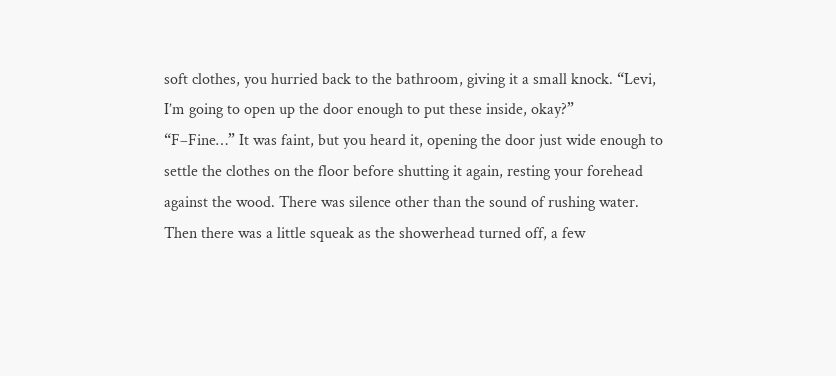soft clothes, you hurried back to the bathroom, giving it a small knock. “Levi, I’m going to open up the door enough to put these inside, okay?”
“F–Fine…” It was faint, but you heard it, opening the door just wide enough to settle the clothes on the floor before shutting it again, resting your forehead against the wood. There was silence other than the sound of rushing water. Then there was a little squeak as the showerhead turned off, a few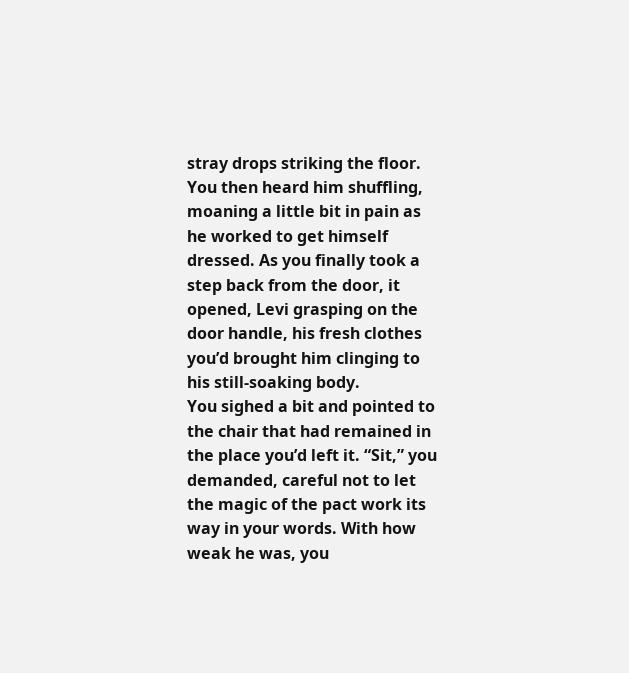stray drops striking the floor. You then heard him shuffling, moaning a little bit in pain as he worked to get himself dressed. As you finally took a step back from the door, it opened, Levi grasping on the door handle, his fresh clothes you’d brought him clinging to his still-soaking body.
You sighed a bit and pointed to the chair that had remained in the place you’d left it. “Sit,” you demanded, careful not to let the magic of the pact work its way in your words. With how weak he was, you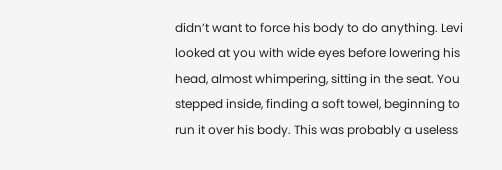didn’t want to force his body to do anything. Levi looked at you with wide eyes before lowering his head, almost whimpering, sitting in the seat. You stepped inside, finding a soft towel, beginning to run it over his body. This was probably a useless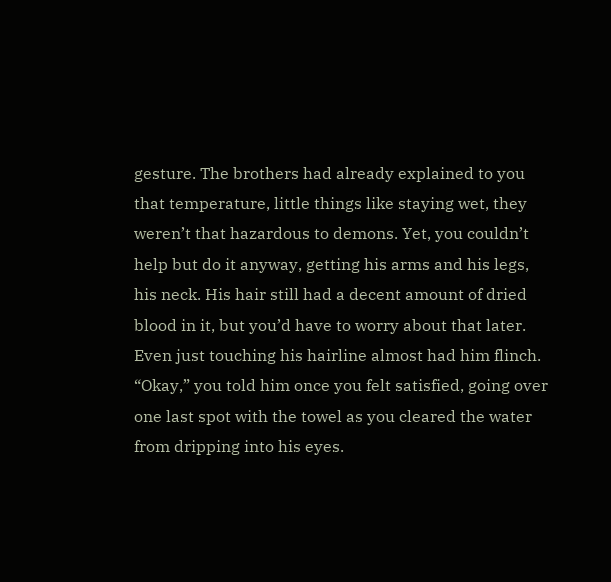gesture. The brothers had already explained to you that temperature, little things like staying wet, they weren’t that hazardous to demons. Yet, you couldn’t help but do it anyway, getting his arms and his legs, his neck. His hair still had a decent amount of dried blood in it, but you’d have to worry about that later. Even just touching his hairline almost had him flinch. “Okay,” you told him once you felt satisfied, going over one last spot with the towel as you cleared the water from dripping into his eyes.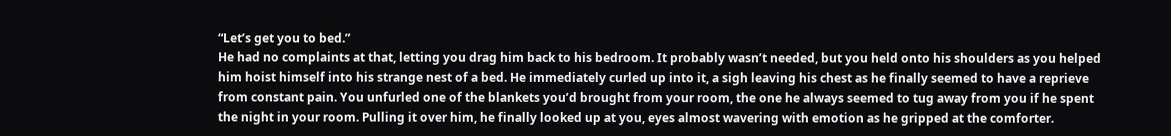“Let’s get you to bed.”
He had no complaints at that, letting you drag him back to his bedroom. It probably wasn’t needed, but you held onto his shoulders as you helped him hoist himself into his strange nest of a bed. He immediately curled up into it, a sigh leaving his chest as he finally seemed to have a reprieve from constant pain. You unfurled one of the blankets you’d brought from your room, the one he always seemed to tug away from you if he spent the night in your room. Pulling it over him, he finally looked up at you, eyes almost wavering with emotion as he gripped at the comforter.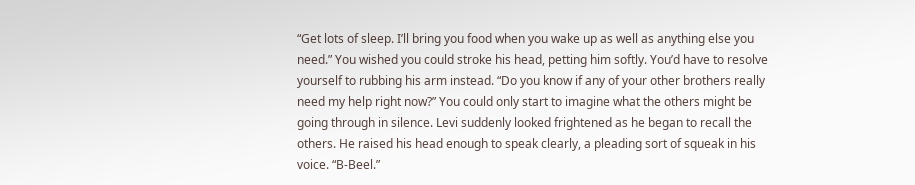“Get lots of sleep. I’ll bring you food when you wake up as well as anything else you need.” You wished you could stroke his head, petting him softly. You’d have to resolve yourself to rubbing his arm instead. “Do you know if any of your other brothers really need my help right now?” You could only start to imagine what the others might be going through in silence. Levi suddenly looked frightened as he began to recall the others. He raised his head enough to speak clearly, a pleading sort of squeak in his voice. “B-Beel.”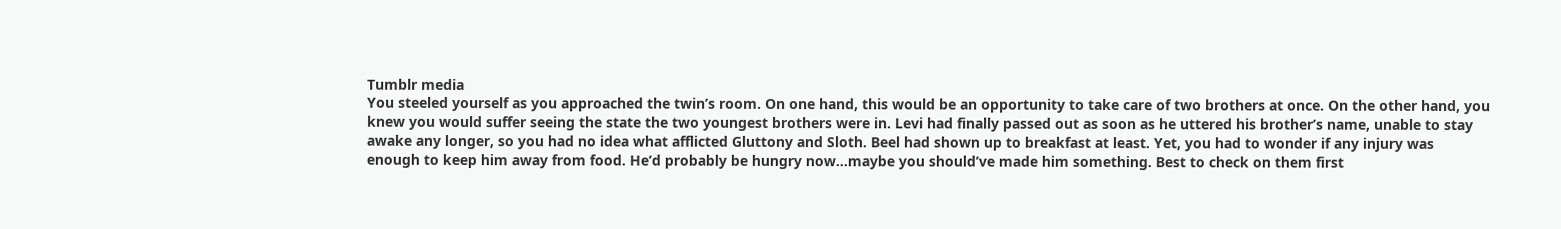Tumblr media
You steeled yourself as you approached the twin’s room. On one hand, this would be an opportunity to take care of two brothers at once. On the other hand, you knew you would suffer seeing the state the two youngest brothers were in. Levi had finally passed out as soon as he uttered his brother’s name, unable to stay awake any longer, so you had no idea what afflicted Gluttony and Sloth. Beel had shown up to breakfast at least. Yet, you had to wonder if any injury was enough to keep him away from food. He’d probably be hungry now…maybe you should’ve made him something. Best to check on them first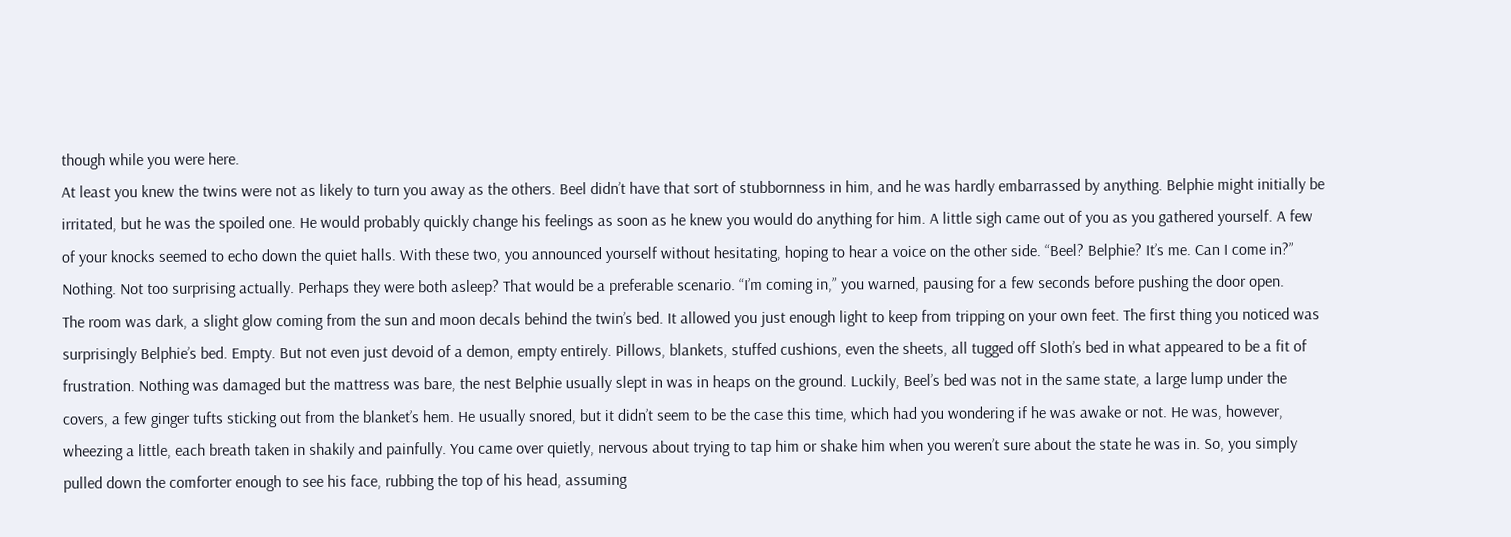though while you were here.
At least you knew the twins were not as likely to turn you away as the others. Beel didn’t have that sort of stubbornness in him, and he was hardly embarrassed by anything. Belphie might initially be irritated, but he was the spoiled one. He would probably quickly change his feelings as soon as he knew you would do anything for him. A little sigh came out of you as you gathered yourself. A few of your knocks seemed to echo down the quiet halls. With these two, you announced yourself without hesitating, hoping to hear a voice on the other side. “Beel? Belphie? It’s me. Can I come in?” Nothing. Not too surprising actually. Perhaps they were both asleep? That would be a preferable scenario. “I’m coming in,” you warned, pausing for a few seconds before pushing the door open.
The room was dark, a slight glow coming from the sun and moon decals behind the twin’s bed. It allowed you just enough light to keep from tripping on your own feet. The first thing you noticed was surprisingly Belphie’s bed. Empty. But not even just devoid of a demon, empty entirely. Pillows, blankets, stuffed cushions, even the sheets, all tugged off Sloth’s bed in what appeared to be a fit of frustration. Nothing was damaged but the mattress was bare, the nest Belphie usually slept in was in heaps on the ground. Luckily, Beel’s bed was not in the same state, a large lump under the covers, a few ginger tufts sticking out from the blanket’s hem. He usually snored, but it didn’t seem to be the case this time, which had you wondering if he was awake or not. He was, however, wheezing a little, each breath taken in shakily and painfully. You came over quietly, nervous about trying to tap him or shake him when you weren’t sure about the state he was in. So, you simply pulled down the comforter enough to see his face, rubbing the top of his head, assuming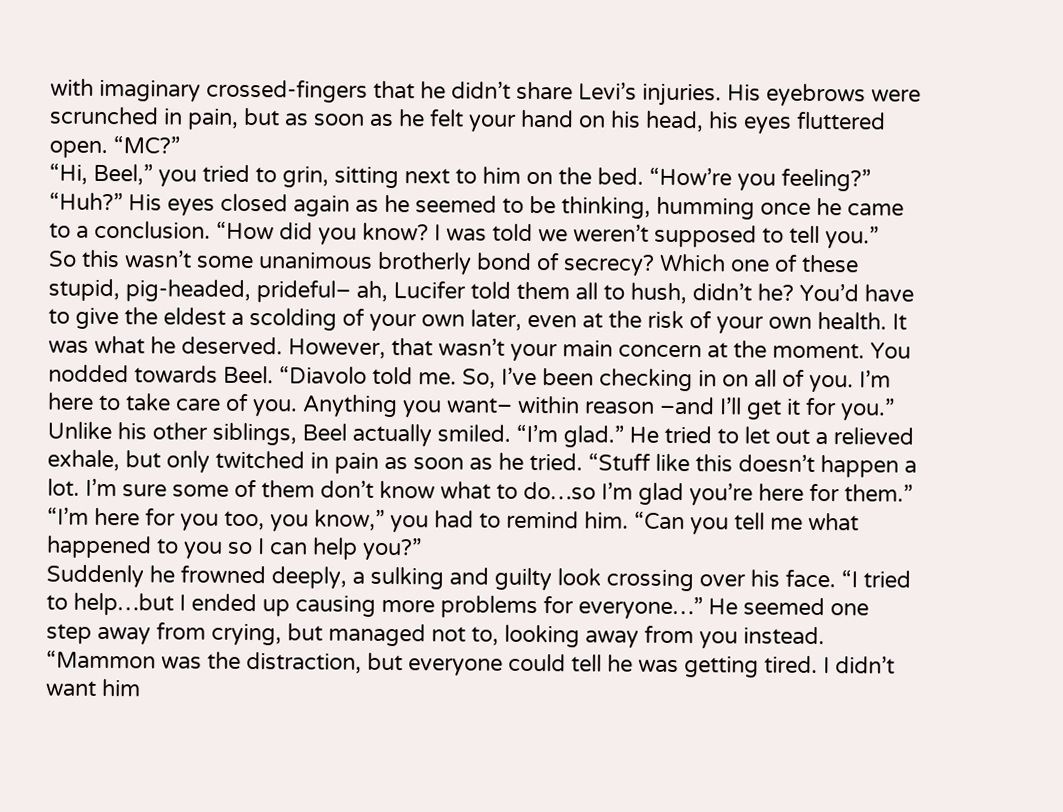with imaginary crossed-fingers that he didn’t share Levi’s injuries. His eyebrows were scrunched in pain, but as soon as he felt your hand on his head, his eyes fluttered open. “MC?”
“Hi, Beel,” you tried to grin, sitting next to him on the bed. “How’re you feeling?”
“Huh?” His eyes closed again as he seemed to be thinking, humming once he came to a conclusion. “How did you know? I was told we weren’t supposed to tell you.”
So this wasn’t some unanimous brotherly bond of secrecy? Which one of these stupid, pig-headed, prideful– ah, Lucifer told them all to hush, didn’t he? You’d have to give the eldest a scolding of your own later, even at the risk of your own health. It was what he deserved. However, that wasn’t your main concern at the moment. You nodded towards Beel. “Diavolo told me. So, I’ve been checking in on all of you. I’m here to take care of you. Anything you want– within reason –and I’ll get it for you.”
Unlike his other siblings, Beel actually smiled. “I’m glad.” He tried to let out a relieved exhale, but only twitched in pain as soon as he tried. “Stuff like this doesn’t happen a lot. I’m sure some of them don’t know what to do…so I’m glad you’re here for them.”
“I’m here for you too, you know,” you had to remind him. “Can you tell me what happened to you so I can help you?”
Suddenly he frowned deeply, a sulking and guilty look crossing over his face. “I tried to help…but I ended up causing more problems for everyone…” He seemed one step away from crying, but managed not to, looking away from you instead. “Mammon was the distraction, but everyone could tell he was getting tired. I didn’t want him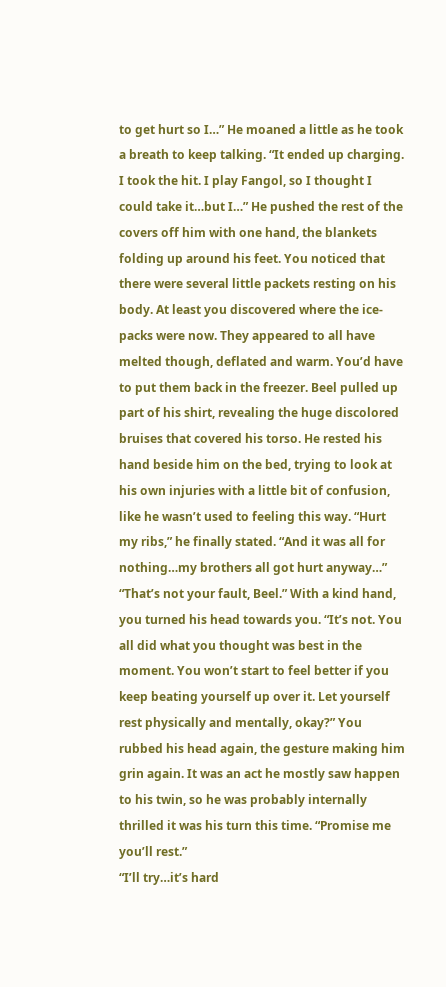to get hurt so I…” He moaned a little as he took a breath to keep talking. “It ended up charging. I took the hit. I play Fangol, so I thought I could take it…but I…” He pushed the rest of the covers off him with one hand, the blankets folding up around his feet. You noticed that there were several little packets resting on his body. At least you discovered where the ice-packs were now. They appeared to all have melted though, deflated and warm. You’d have to put them back in the freezer. Beel pulled up part of his shirt, revealing the huge discolored bruises that covered his torso. He rested his hand beside him on the bed, trying to look at his own injuries with a little bit of confusion, like he wasn’t used to feeling this way. “Hurt my ribs,” he finally stated. “And it was all for nothing…my brothers all got hurt anyway…”
“That’s not your fault, Beel.” With a kind hand, you turned his head towards you. “It’s not. You all did what you thought was best in the moment. You won’t start to feel better if you keep beating yourself up over it. Let yourself rest physically and mentally, okay?” You rubbed his head again, the gesture making him grin again. It was an act he mostly saw happen to his twin, so he was probably internally thrilled it was his turn this time. “Promise me you’ll rest.”
“I’ll try…it’s hard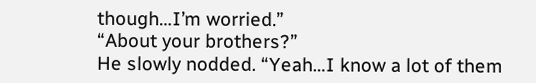though…I’m worried.”
“About your brothers?”
He slowly nodded. “Yeah…I know a lot of them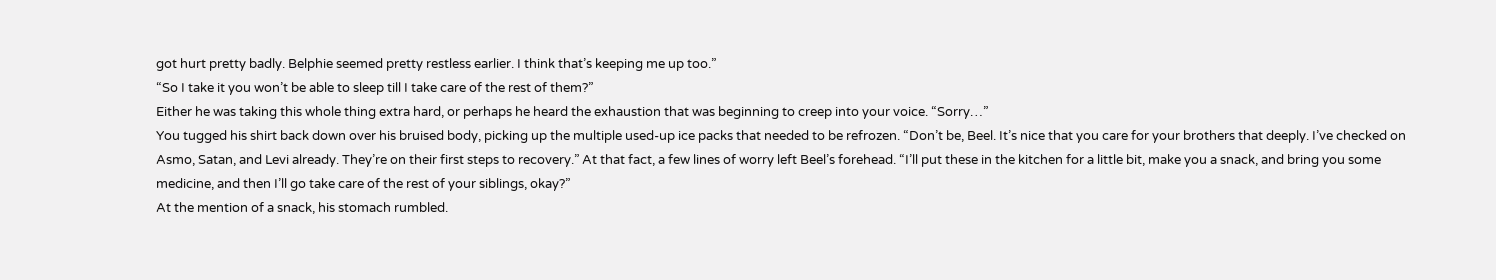got hurt pretty badly. Belphie seemed pretty restless earlier. I think that’s keeping me up too.”
“So I take it you won’t be able to sleep till I take care of the rest of them?”
Either he was taking this whole thing extra hard, or perhaps he heard the exhaustion that was beginning to creep into your voice. “Sorry…”
You tugged his shirt back down over his bruised body, picking up the multiple used-up ice packs that needed to be refrozen. “Don’t be, Beel. It’s nice that you care for your brothers that deeply. I’ve checked on Asmo, Satan, and Levi already. They’re on their first steps to recovery.” At that fact, a few lines of worry left Beel’s forehead. “I’ll put these in the kitchen for a little bit, make you a snack, and bring you some medicine, and then I’ll go take care of the rest of your siblings, okay?”
At the mention of a snack, his stomach rumbled.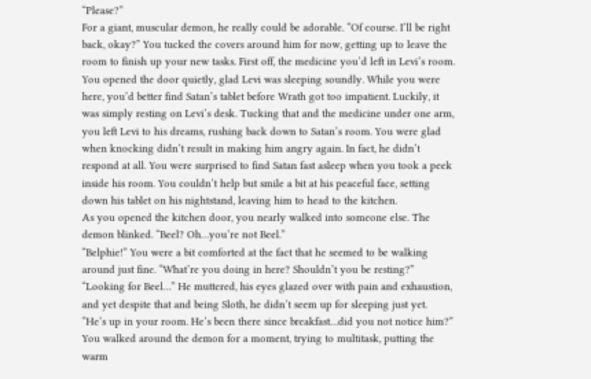“Please?”
For a giant, muscular demon, he really could be adorable. “Of course. I’ll be right back, okay?” You tucked the covers around him for now, getting up to leave the room to finish up your new tasks. First off, the medicine you’d left in Levi’s room. You opened the door quietly, glad Levi was sleeping soundly. While you were here, you’d better find Satan’s tablet before Wrath got too impatient. Luckily, it was simply resting on Levi’s desk. Tucking that and the medicine under one arm, you left Levi to his dreams, rushing back down to Satan’s room. You were glad when knocking didn’t result in making him angry again. In fact, he didn’t respond at all. You were surprised to find Satan fast asleep when you took a peek inside his room. You couldn’t help but smile a bit at his peaceful face, setting down his tablet on his nightstand, leaving him to head to the kitchen.
As you opened the kitchen door, you nearly walked into someone else. The demon blinked. “Beel? Oh…you’re not Beel.”
“Belphie!” You were a bit comforted at the fact that he seemed to be walking around just fine. “What’re you doing in here? Shouldn’t you be resting?”
“Looking for Beel…” He muttered, his eyes glazed over with pain and exhaustion, and yet despite that and being Sloth, he didn’t seem up for sleeping just yet.
“He’s up in your room. He’s been there since breakfast…did you not notice him?” You walked around the demon for a moment, trying to multitask, putting the warm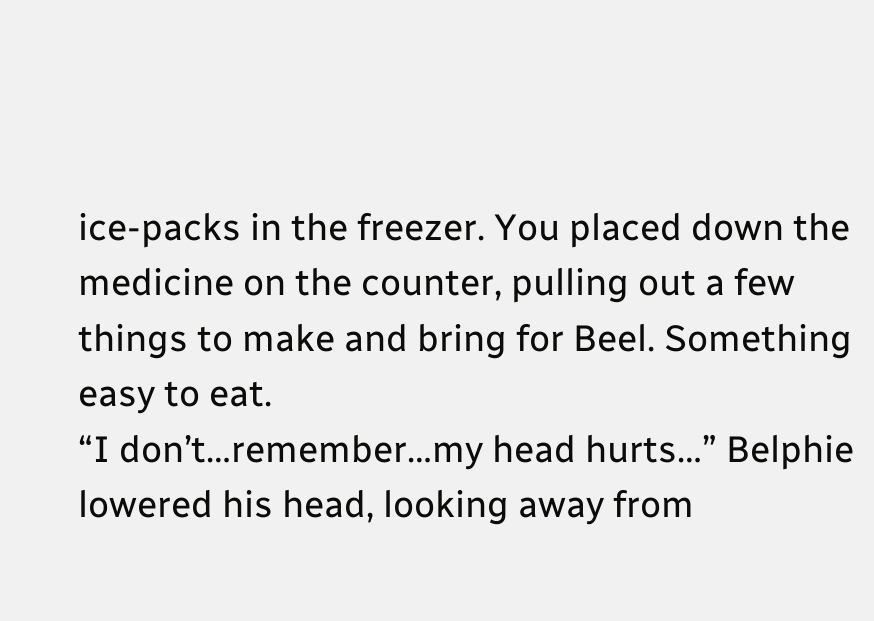ice-packs in the freezer. You placed down the medicine on the counter, pulling out a few things to make and bring for Beel. Something easy to eat.
“I don’t…remember…my head hurts…” Belphie lowered his head, looking away from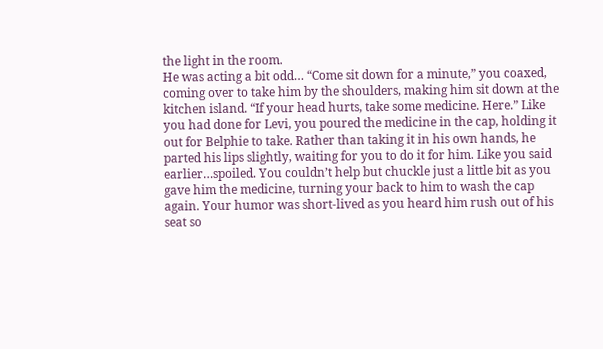the light in the room.
He was acting a bit odd… “Come sit down for a minute,” you coaxed, coming over to take him by the shoulders, making him sit down at the kitchen island. “If your head hurts, take some medicine. Here.” Like you had done for Levi, you poured the medicine in the cap, holding it out for Belphie to take. Rather than taking it in his own hands, he parted his lips slightly, waiting for you to do it for him. Like you said earlier…spoiled. You couldn’t help but chuckle just a little bit as you gave him the medicine, turning your back to him to wash the cap again. Your humor was short-lived as you heard him rush out of his seat so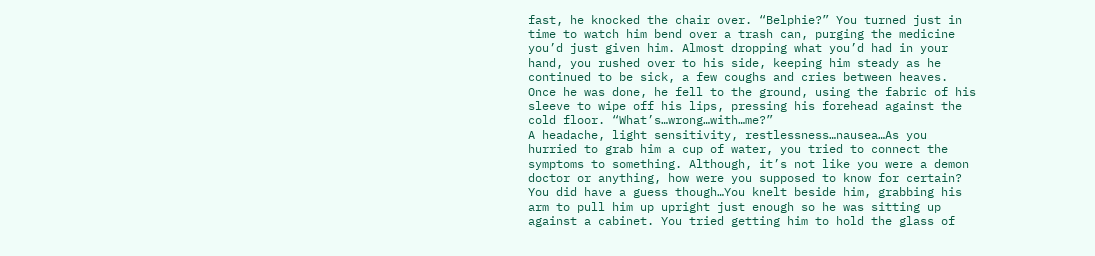fast, he knocked the chair over. “Belphie?” You turned just in time to watch him bend over a trash can, purging the medicine you’d just given him. Almost dropping what you’d had in your hand, you rushed over to his side, keeping him steady as he continued to be sick, a few coughs and cries between heaves.
Once he was done, he fell to the ground, using the fabric of his sleeve to wipe off his lips, pressing his forehead against the cold floor. “What’s…wrong…with…me?”
A headache, light sensitivity, restlessness…nausea…As you hurried to grab him a cup of water, you tried to connect the symptoms to something. Although, it’s not like you were a demon doctor or anything, how were you supposed to know for certain? You did have a guess though…You knelt beside him, grabbing his arm to pull him up upright just enough so he was sitting up against a cabinet. You tried getting him to hold the glass of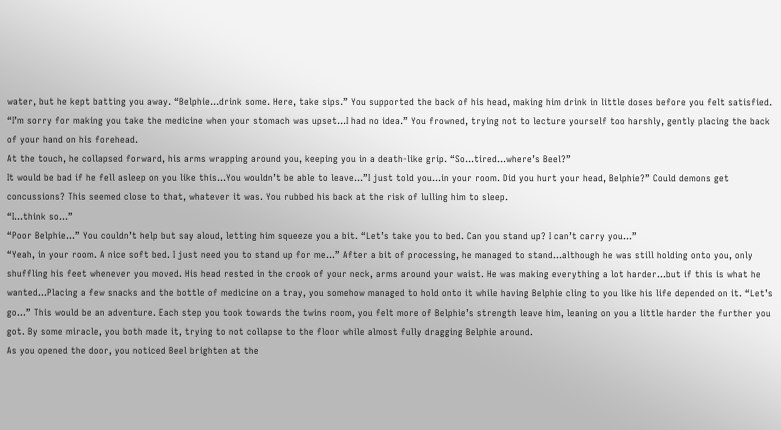water, but he kept batting you away. “Belphie…drink some. Here, take sips.” You supported the back of his head, making him drink in little doses before you felt satisfied. “I’m sorry for making you take the medicine when your stomach was upset…I had no idea.” You frowned, trying not to lecture yourself too harshly, gently placing the back of your hand on his forehead.
At the touch, he collapsed forward, his arms wrapping around you, keeping you in a death-like grip. “So…tired…where’s Beel?”
It would be bad if he fell asleep on you like this…You wouldn’t be able to leave…”I just told you…in your room. Did you hurt your head, Belphie?” Could demons get concussions? This seemed close to that, whatever it was. You rubbed his back at the risk of lulling him to sleep.
“I…think so…”
“Poor Belphie…” You couldn’t help but say aloud, letting him squeeze you a bit. “Let’s take you to bed. Can you stand up? I can’t carry you…”
“Yeah, in your room. A nice soft bed. I just need you to stand up for me…” After a bit of processing, he managed to stand…although he was still holding onto you, only shuffling his feet whenever you moved. His head rested in the crook of your neck, arms around your waist. He was making everything a lot harder…but if this is what he wanted…Placing a few snacks and the bottle of medicine on a tray, you somehow managed to hold onto it while having Belphie cling to you like his life depended on it. “Let’s go…” This would be an adventure. Each step you took towards the twins room, you felt more of Belphie’s strength leave him, leaning on you a little harder the further you got. By some miracle, you both made it, trying to not collapse to the floor while almost fully dragging Belphie around.
As you opened the door, you noticed Beel brighten at the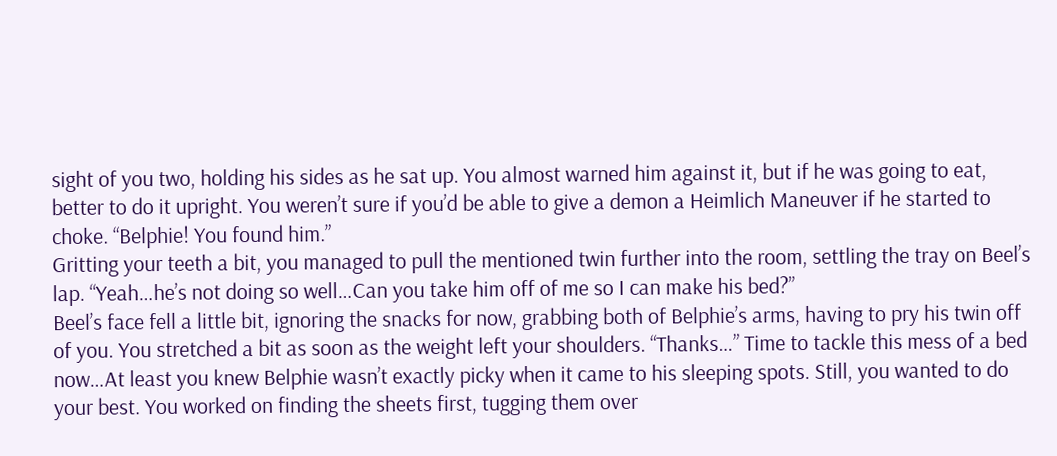sight of you two, holding his sides as he sat up. You almost warned him against it, but if he was going to eat, better to do it upright. You weren’t sure if you’d be able to give a demon a Heimlich Maneuver if he started to choke. “Belphie! You found him.”
Gritting your teeth a bit, you managed to pull the mentioned twin further into the room, settling the tray on Beel’s lap. “Yeah…he’s not doing so well…Can you take him off of me so I can make his bed?”
Beel’s face fell a little bit, ignoring the snacks for now, grabbing both of Belphie’s arms, having to pry his twin off of you. You stretched a bit as soon as the weight left your shoulders. “Thanks…” Time to tackle this mess of a bed now…At least you knew Belphie wasn’t exactly picky when it came to his sleeping spots. Still, you wanted to do your best. You worked on finding the sheets first, tugging them over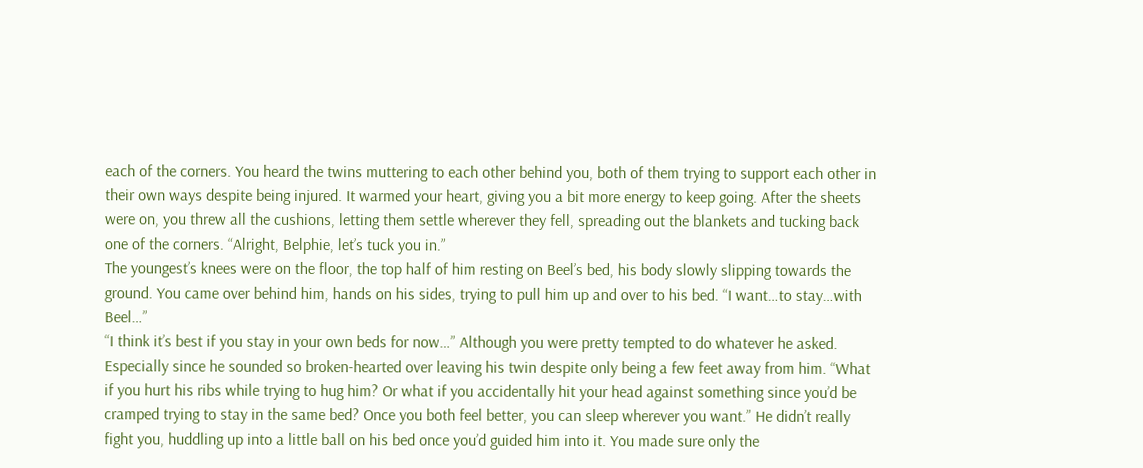each of the corners. You heard the twins muttering to each other behind you, both of them trying to support each other in their own ways despite being injured. It warmed your heart, giving you a bit more energy to keep going. After the sheets were on, you threw all the cushions, letting them settle wherever they fell, spreading out the blankets and tucking back one of the corners. “Alright, Belphie, let’s tuck you in.”
The youngest’s knees were on the floor, the top half of him resting on Beel’s bed, his body slowly slipping towards the ground. You came over behind him, hands on his sides, trying to pull him up and over to his bed. “I want…to stay…with Beel…”
“I think it’s best if you stay in your own beds for now…” Although you were pretty tempted to do whatever he asked. Especially since he sounded so broken-hearted over leaving his twin despite only being a few feet away from him. “What if you hurt his ribs while trying to hug him? Or what if you accidentally hit your head against something since you’d be cramped trying to stay in the same bed? Once you both feel better, you can sleep wherever you want.” He didn’t really fight you, huddling up into a little ball on his bed once you’d guided him into it. You made sure only the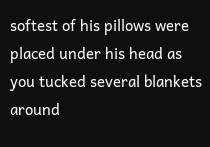softest of his pillows were placed under his head as you tucked several blankets around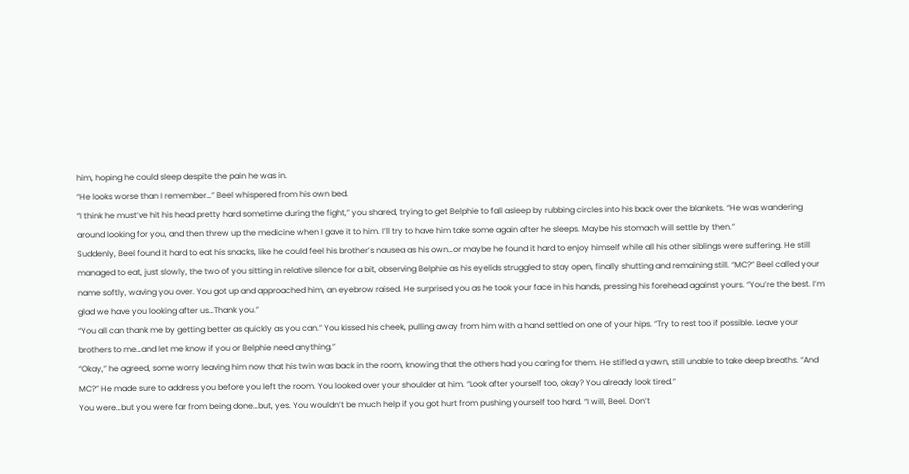him, hoping he could sleep despite the pain he was in.
“He looks worse than I remember…” Beel whispered from his own bed.
“I think he must’ve hit his head pretty hard sometime during the fight,” you shared, trying to get Belphie to fall asleep by rubbing circles into his back over the blankets. “He was wandering around looking for you, and then threw up the medicine when I gave it to him. I’ll try to have him take some again after he sleeps. Maybe his stomach will settle by then.”
Suddenly, Beel found it hard to eat his snacks, like he could feel his brother’s nausea as his own…or maybe he found it hard to enjoy himself while all his other siblings were suffering. He still managed to eat, just slowly, the two of you sitting in relative silence for a bit, observing Belphie as his eyelids struggled to stay open, finally shutting and remaining still. “MC?” Beel called your name softly, waving you over. You got up and approached him, an eyebrow raised. He surprised you as he took your face in his hands, pressing his forehead against yours. “You’re the best. I’m glad we have you looking after us…Thank you.”
“You all can thank me by getting better as quickly as you can.” You kissed his cheek, pulling away from him with a hand settled on one of your hips. “Try to rest too if possible. Leave your brothers to me…and let me know if you or Belphie need anything.”
“Okay,” he agreed, some worry leaving him now that his twin was back in the room, knowing that the others had you caring for them. He stifled a yawn, still unable to take deep breaths. “And MC?” He made sure to address you before you left the room. You looked over your shoulder at him. “Look after yourself too, okay? You already look tired.”
You were…but you were far from being done…but, yes. You wouldn’t be much help if you got hurt from pushing yourself too hard. “I will, Beel. Don’t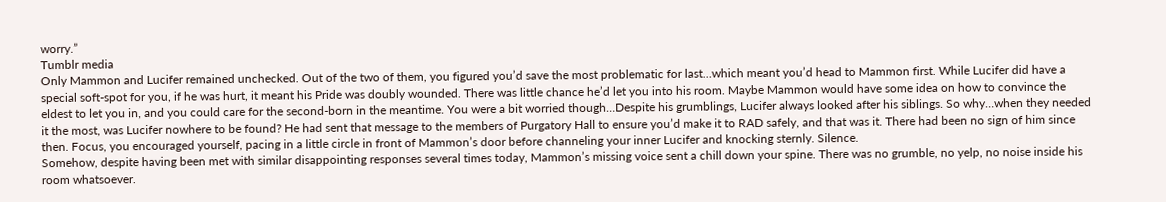worry.”
Tumblr media
Only Mammon and Lucifer remained unchecked. Out of the two of them, you figured you’d save the most problematic for last…which meant you’d head to Mammon first. While Lucifer did have a special soft-spot for you, if he was hurt, it meant his Pride was doubly wounded. There was little chance he’d let you into his room. Maybe Mammon would have some idea on how to convince the eldest to let you in, and you could care for the second-born in the meantime. You were a bit worried though…Despite his grumblings, Lucifer always looked after his siblings. So why…when they needed it the most, was Lucifer nowhere to be found? He had sent that message to the members of Purgatory Hall to ensure you’d make it to RAD safely, and that was it. There had been no sign of him since then. Focus, you encouraged yourself, pacing in a little circle in front of Mammon’s door before channeling your inner Lucifer and knocking sternly. Silence.
Somehow, despite having been met with similar disappointing responses several times today, Mammon’s missing voice sent a chill down your spine. There was no grumble, no yelp, no noise inside his room whatsoever.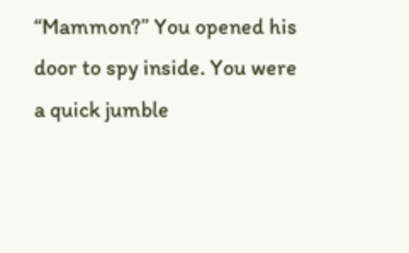“Mammon?” You opened his door to spy inside. You were a quick jumble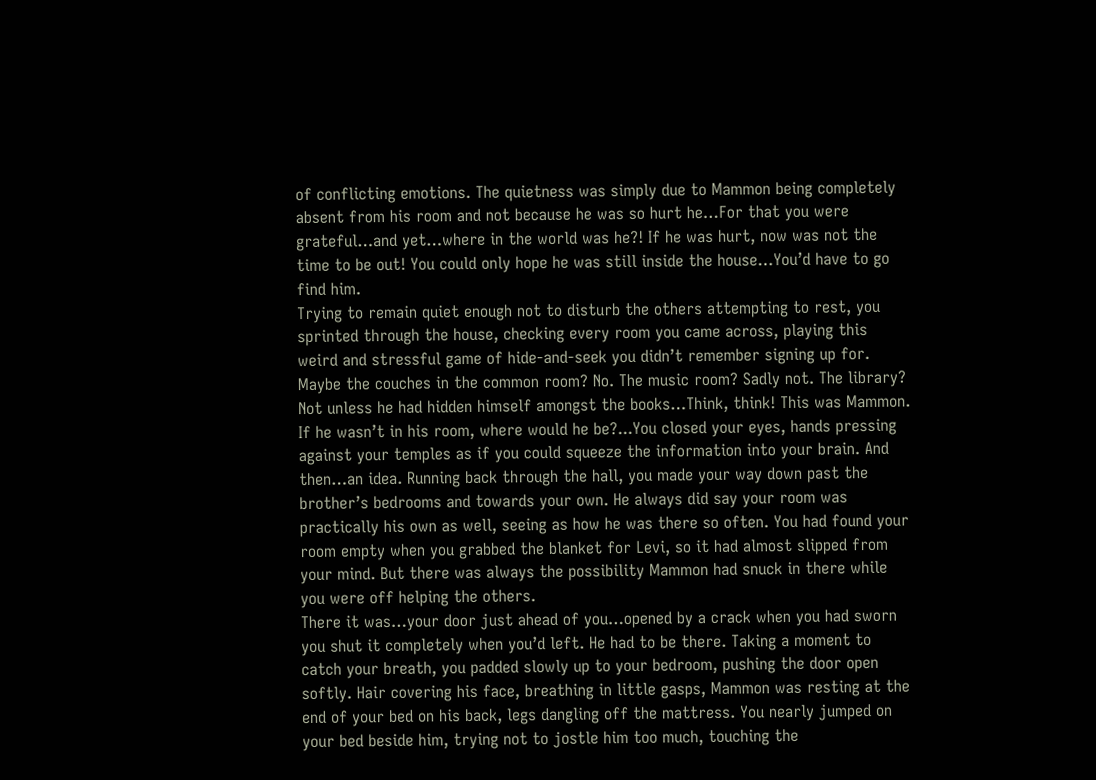of conflicting emotions. The quietness was simply due to Mammon being completely absent from his room and not because he was so hurt he…For that you were grateful…and yet…where in the world was he?! If he was hurt, now was not the time to be out! You could only hope he was still inside the house…You’d have to go find him.
Trying to remain quiet enough not to disturb the others attempting to rest, you sprinted through the house, checking every room you came across, playing this weird and stressful game of hide-and-seek you didn’t remember signing up for. Maybe the couches in the common room? No. The music room? Sadly not. The library? Not unless he had hidden himself amongst the books…Think, think! This was Mammon. If he wasn’t in his room, where would he be?...You closed your eyes, hands pressing against your temples as if you could squeeze the information into your brain. And then…an idea. Running back through the hall, you made your way down past the brother’s bedrooms and towards your own. He always did say your room was practically his own as well, seeing as how he was there so often. You had found your room empty when you grabbed the blanket for Levi, so it had almost slipped from your mind. But there was always the possibility Mammon had snuck in there while you were off helping the others.
There it was…your door just ahead of you…opened by a crack when you had sworn you shut it completely when you’d left. He had to be there. Taking a moment to catch your breath, you padded slowly up to your bedroom, pushing the door open softly. Hair covering his face, breathing in little gasps, Mammon was resting at the end of your bed on his back, legs dangling off the mattress. You nearly jumped on your bed beside him, trying not to jostle him too much, touching the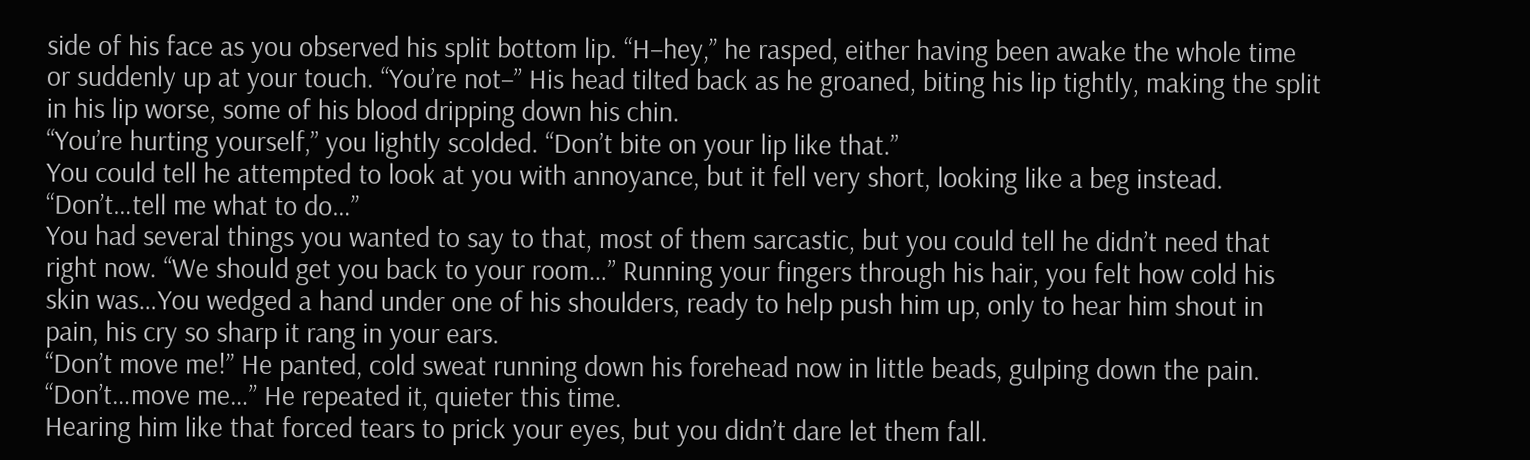side of his face as you observed his split bottom lip. “H–hey,” he rasped, either having been awake the whole time or suddenly up at your touch. “You’re not–” His head tilted back as he groaned, biting his lip tightly, making the split in his lip worse, some of his blood dripping down his chin.
“You’re hurting yourself,” you lightly scolded. “Don’t bite on your lip like that.”
You could tell he attempted to look at you with annoyance, but it fell very short, looking like a beg instead. “Don’t…tell me what to do…”
You had several things you wanted to say to that, most of them sarcastic, but you could tell he didn’t need that right now. “We should get you back to your room…” Running your fingers through his hair, you felt how cold his skin was…You wedged a hand under one of his shoulders, ready to help push him up, only to hear him shout in pain, his cry so sharp it rang in your ears.
“Don’t move me!” He panted, cold sweat running down his forehead now in little beads, gulping down the pain. “Don’t…move me…” He repeated it, quieter this time.
Hearing him like that forced tears to prick your eyes, but you didn’t dare let them fall.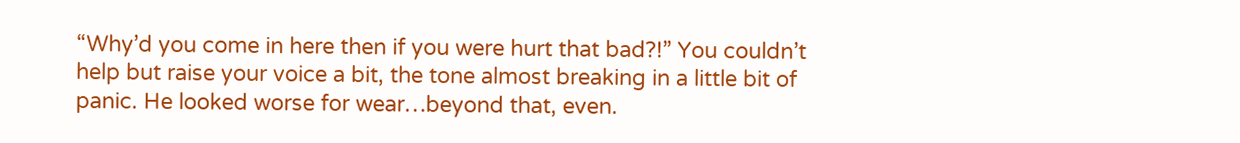“Why’d you come in here then if you were hurt that bad?!” You couldn’t help but raise your voice a bit, the tone almost breaking in a little bit of panic. He looked worse for wear…beyond that, even.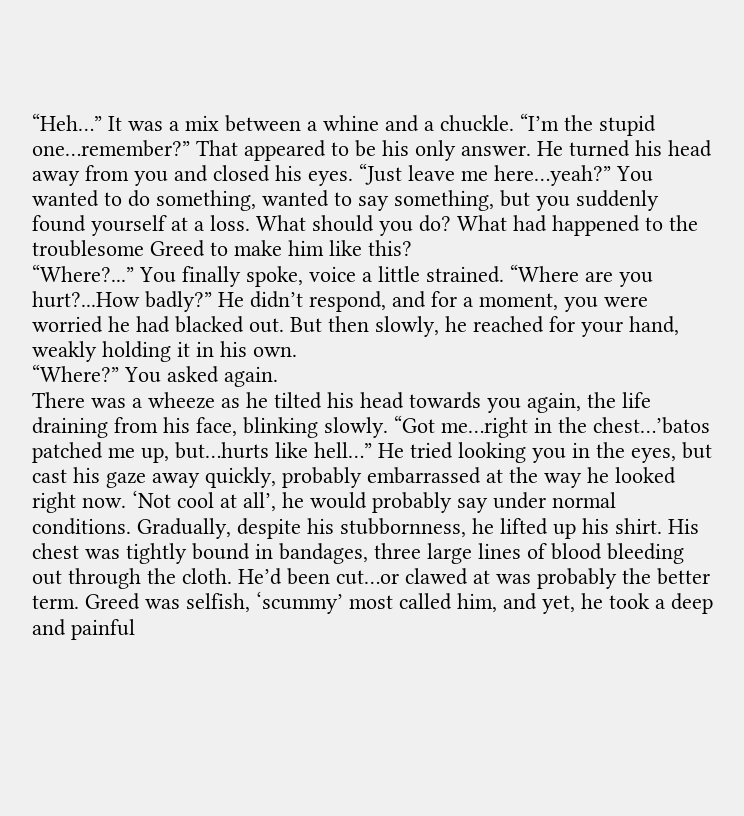“Heh…” It was a mix between a whine and a chuckle. “I’m the stupid one…remember?” That appeared to be his only answer. He turned his head away from you and closed his eyes. “Just leave me here…yeah?” You wanted to do something, wanted to say something, but you suddenly found yourself at a loss. What should you do? What had happened to the troublesome Greed to make him like this?
“Where?...” You finally spoke, voice a little strained. “Where are you hurt?...How badly?” He didn’t respond, and for a moment, you were worried he had blacked out. But then slowly, he reached for your hand, weakly holding it in his own.
“Where?” You asked again.
There was a wheeze as he tilted his head towards you again, the life draining from his face, blinking slowly. “Got me…right in the chest…’batos patched me up, but…hurts like hell…” He tried looking you in the eyes, but cast his gaze away quickly, probably embarrassed at the way he looked right now. ‘Not cool at all’, he would probably say under normal conditions. Gradually, despite his stubbornness, he lifted up his shirt. His chest was tightly bound in bandages, three large lines of blood bleeding out through the cloth. He’d been cut…or clawed at was probably the better term. Greed was selfish, ‘scummy’ most called him, and yet, he took a deep and painful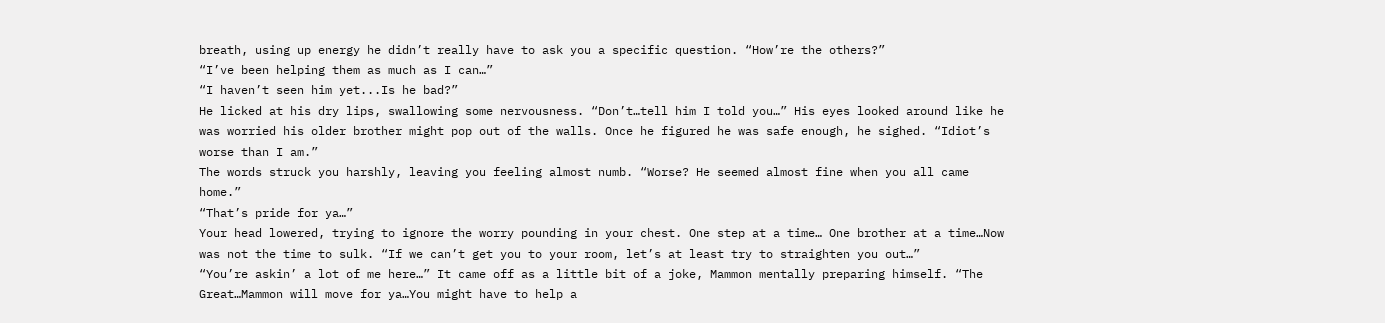breath, using up energy he didn’t really have to ask you a specific question. “How’re the others?”
“I’ve been helping them as much as I can…”
“I haven’t seen him yet...Is he bad?”
He licked at his dry lips, swallowing some nervousness. “Don’t…tell him I told you…” His eyes looked around like he was worried his older brother might pop out of the walls. Once he figured he was safe enough, he sighed. “Idiot’s worse than I am.”
The words struck you harshly, leaving you feeling almost numb. “Worse? He seemed almost fine when you all came home.”
“That’s pride for ya…”
Your head lowered, trying to ignore the worry pounding in your chest. One step at a time… One brother at a time…Now was not the time to sulk. “If we can’t get you to your room, let’s at least try to straighten you out…”
“You’re askin’ a lot of me here…” It came off as a little bit of a joke, Mammon mentally preparing himself. “The Great…Mammon will move for ya…You might have to help a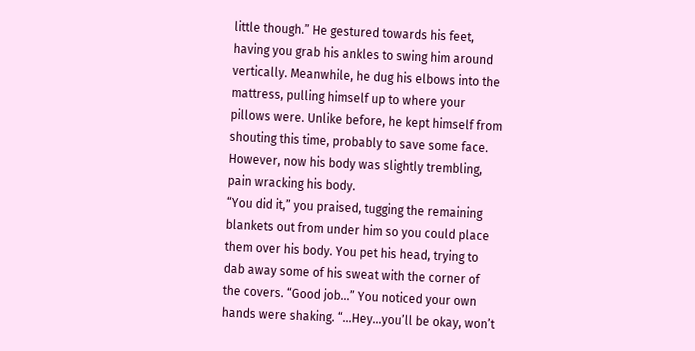little though.” He gestured towards his feet, having you grab his ankles to swing him around vertically. Meanwhile, he dug his elbows into the mattress, pulling himself up to where your pillows were. Unlike before, he kept himself from shouting this time, probably to save some face. However, now his body was slightly trembling, pain wracking his body.
“You did it,” you praised, tugging the remaining blankets out from under him so you could place them over his body. You pet his head, trying to dab away some of his sweat with the corner of the covers. “Good job…” You noticed your own hands were shaking. “...Hey…you’ll be okay, won’t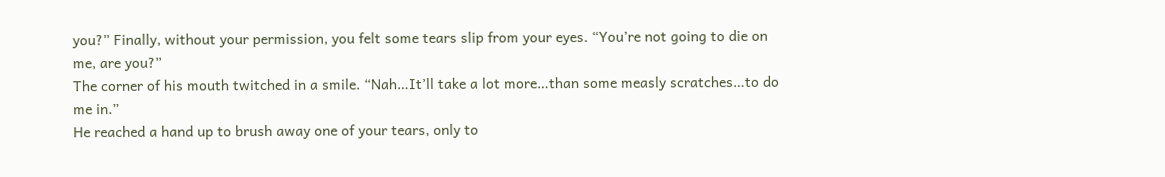you?” Finally, without your permission, you felt some tears slip from your eyes. “You’re not going to die on me, are you?”
The corner of his mouth twitched in a smile. “Nah…It’ll take a lot more…than some measly scratches…to do me in.”
He reached a hand up to brush away one of your tears, only to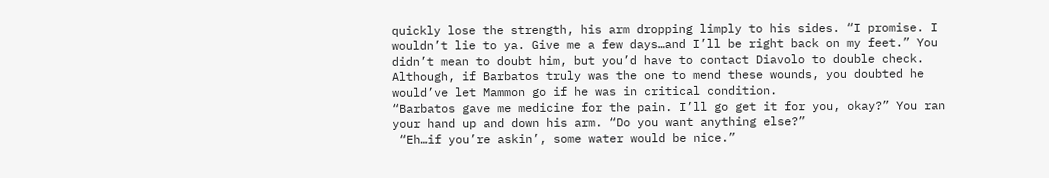quickly lose the strength, his arm dropping limply to his sides. “I promise. I wouldn’t lie to ya. Give me a few days…and I’ll be right back on my feet.” You didn’t mean to doubt him, but you’d have to contact Diavolo to double check. Although, if Barbatos truly was the one to mend these wounds, you doubted he would’ve let Mammon go if he was in critical condition.
“Barbatos gave me medicine for the pain. I’ll go get it for you, okay?” You ran your hand up and down his arm. “Do you want anything else?”
 “Eh…if you’re askin’, some water would be nice.”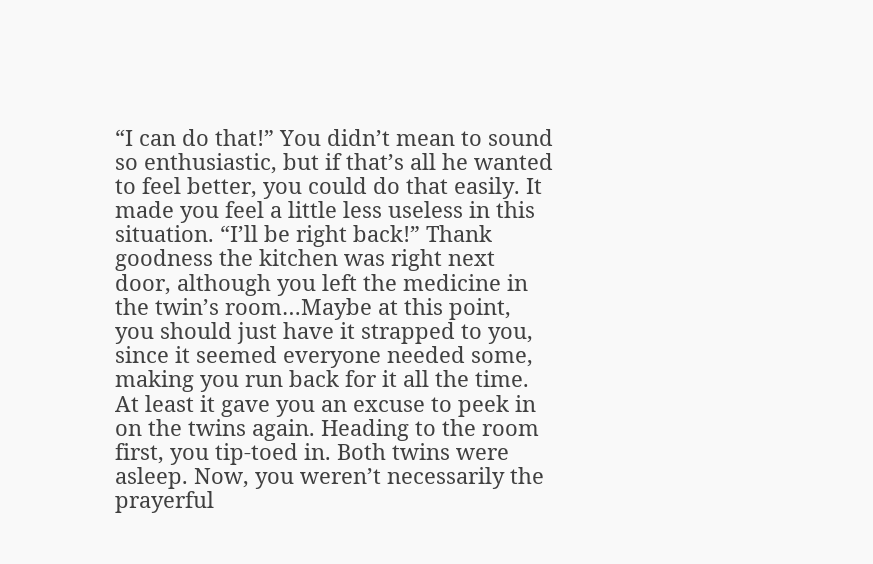“I can do that!” You didn’t mean to sound so enthusiastic, but if that’s all he wanted to feel better, you could do that easily. It made you feel a little less useless in this situation. “I’ll be right back!” Thank goodness the kitchen was right next door, although you left the medicine in the twin’s room…Maybe at this point, you should just have it strapped to you, since it seemed everyone needed some, making you run back for it all the time. At least it gave you an excuse to peek in on the twins again. Heading to the room first, you tip-toed in. Both twins were asleep. Now, you weren’t necessarily the prayerful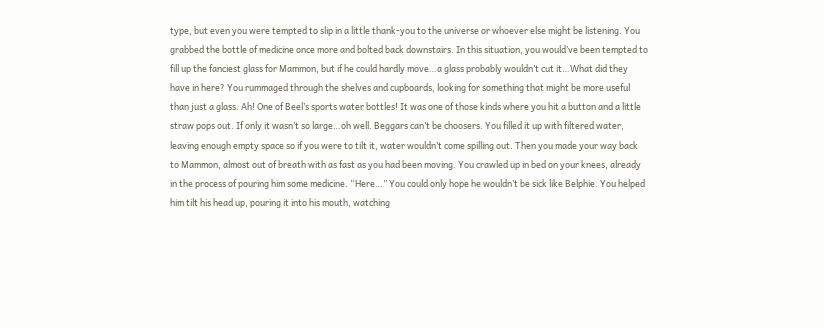type, but even you were tempted to slip in a little thank-you to the universe or whoever else might be listening. You grabbed the bottle of medicine once more and bolted back downstairs. In this situation, you would’ve been tempted to fill up the fanciest glass for Mammon, but if he could hardly move…a glass probably wouldn’t cut it…What did they have in here? You rummaged through the shelves and cupboards, looking for something that might be more useful than just a glass. Ah! One of Beel’s sports water bottles! It was one of those kinds where you hit a button and a little straw pops out. If only it wasn’t so large…oh well. Beggars can’t be choosers. You filled it up with filtered water, leaving enough empty space so if you were to tilt it, water wouldn’t come spilling out. Then you made your way back to Mammon, almost out of breath with as fast as you had been moving. You crawled up in bed on your knees, already in the process of pouring him some medicine. “Here…” You could only hope he wouldn’t be sick like Belphie. You helped him tilt his head up, pouring it into his mouth, watching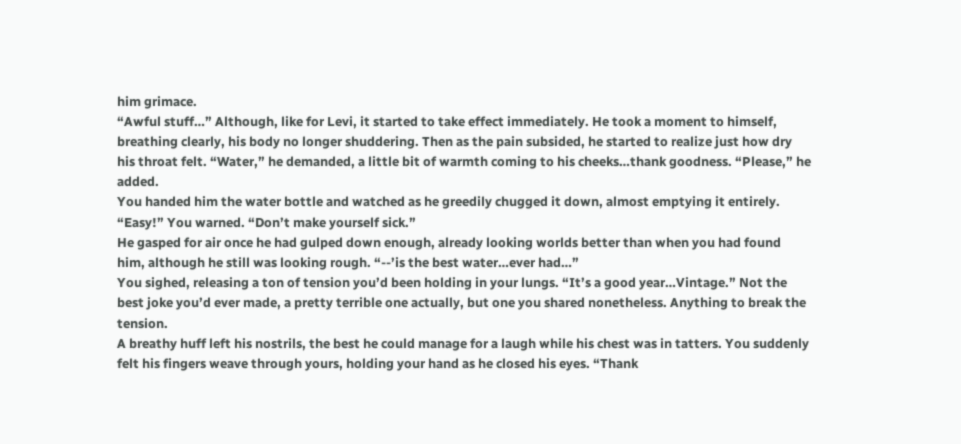him grimace.
“Awful stuff…” Although, like for Levi, it started to take effect immediately. He took a moment to himself, breathing clearly, his body no longer shuddering. Then as the pain subsided, he started to realize just how dry his throat felt. “Water,” he demanded, a little bit of warmth coming to his cheeks…thank goodness. “Please,” he added.
You handed him the water bottle and watched as he greedily chugged it down, almost emptying it entirely. “Easy!” You warned. “Don’t make yourself sick.”
He gasped for air once he had gulped down enough, already looking worlds better than when you had found him, although he still was looking rough. “--’is the best water…ever had…”
You sighed, releasing a ton of tension you’d been holding in your lungs. “It’s a good year…Vintage.” Not the best joke you’d ever made, a pretty terrible one actually, but one you shared nonetheless. Anything to break the tension.
A breathy huff left his nostrils, the best he could manage for a laugh while his chest was in tatters. You suddenly felt his fingers weave through yours, holding your hand as he closed his eyes. “Thank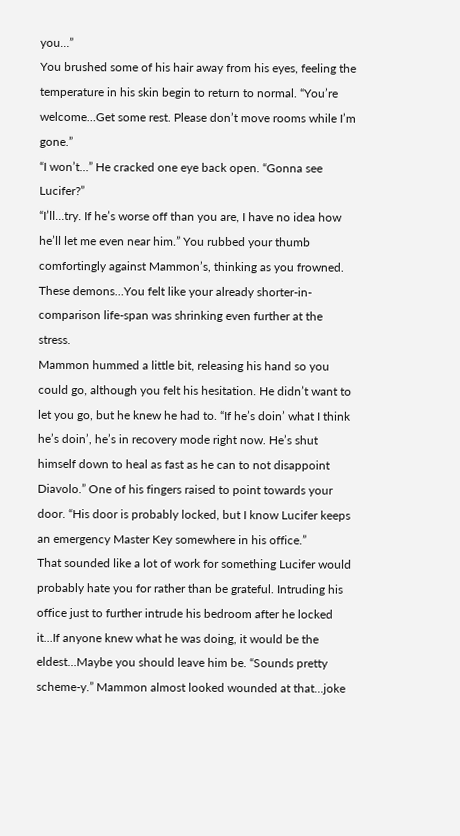you…”
You brushed some of his hair away from his eyes, feeling the temperature in his skin begin to return to normal. “You’re welcome…Get some rest. Please don’t move rooms while I’m gone.”
“I won’t…” He cracked one eye back open. “Gonna see Lucifer?”
“I’ll…try. If he’s worse off than you are, I have no idea how he’ll let me even near him.” You rubbed your thumb comfortingly against Mammon’s, thinking as you frowned. These demons…You felt like your already shorter-in-comparison life-span was shrinking even further at the stress.
Mammon hummed a little bit, releasing his hand so you could go, although you felt his hesitation. He didn’t want to let you go, but he knew he had to. “If he’s doin’ what I think he’s doin’, he’s in recovery mode right now. He’s shut himself down to heal as fast as he can to not disappoint Diavolo.” One of his fingers raised to point towards your door. “His door is probably locked, but I know Lucifer keeps an emergency Master Key somewhere in his office.”
That sounded like a lot of work for something Lucifer would probably hate you for rather than be grateful. Intruding his office just to further intrude his bedroom after he locked it…If anyone knew what he was doing, it would be the eldest…Maybe you should leave him be. “Sounds pretty scheme-y.” Mammon almost looked wounded at that…joke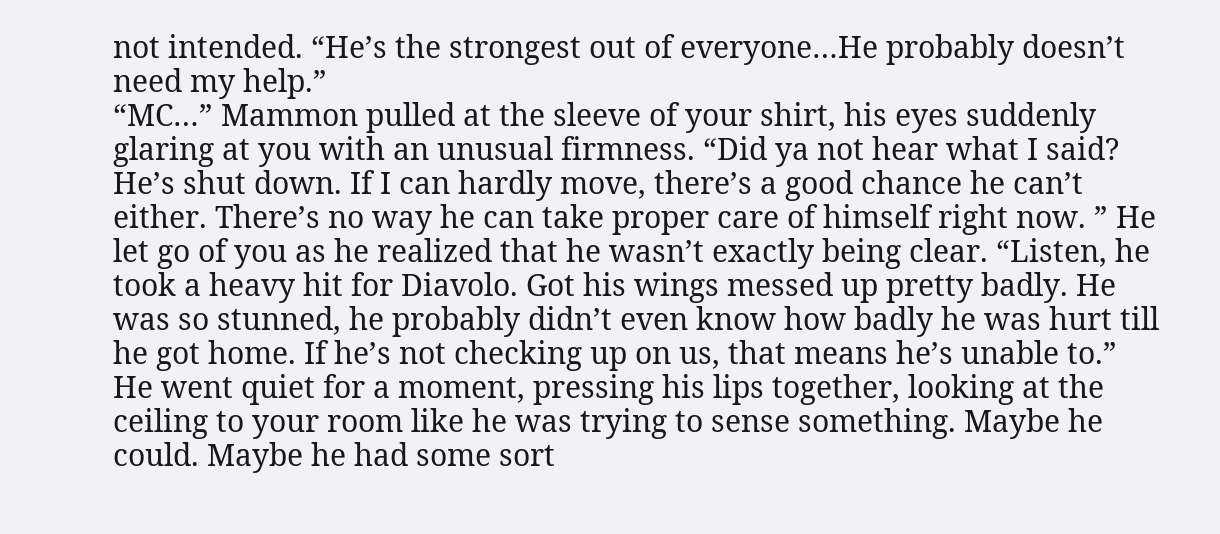not intended. “He’s the strongest out of everyone…He probably doesn’t need my help.”
“MC…” Mammon pulled at the sleeve of your shirt, his eyes suddenly glaring at you with an unusual firmness. “Did ya not hear what I said? He’s shut down. If I can hardly move, there’s a good chance he can’t either. There’s no way he can take proper care of himself right now. ” He let go of you as he realized that he wasn’t exactly being clear. “Listen, he took a heavy hit for Diavolo. Got his wings messed up pretty badly. He was so stunned, he probably didn’t even know how badly he was hurt till he got home. If he’s not checking up on us, that means he’s unable to.” He went quiet for a moment, pressing his lips together, looking at the ceiling to your room like he was trying to sense something. Maybe he could. Maybe he had some sort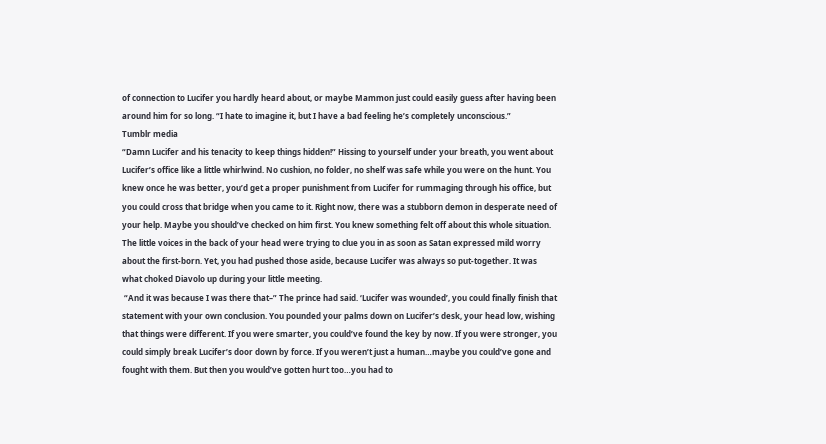of connection to Lucifer you hardly heard about, or maybe Mammon just could easily guess after having been around him for so long. “I hate to imagine it, but I have a bad feeling he’s completely unconscious.”
Tumblr media
“Damn Lucifer and his tenacity to keep things hidden!” Hissing to yourself under your breath, you went about Lucifer’s office like a little whirlwind. No cushion, no folder, no shelf was safe while you were on the hunt. You knew once he was better, you’d get a proper punishment from Lucifer for rummaging through his office, but you could cross that bridge when you came to it. Right now, there was a stubborn demon in desperate need of your help. Maybe you should’ve checked on him first. You knew something felt off about this whole situation. The little voices in the back of your head were trying to clue you in as soon as Satan expressed mild worry about the first-born. Yet, you had pushed those aside, because Lucifer was always so put-together. It was what choked Diavolo up during your little meeting.
 “And it was because I was there that–” The prince had said. ‘Lucifer was wounded’, you could finally finish that statement with your own conclusion. You pounded your palms down on Lucifer’s desk, your head low, wishing that things were different. If you were smarter, you could’ve found the key by now. If you were stronger, you could simply break Lucifer’s door down by force. If you weren’t just a human…maybe you could’ve gone and fought with them. But then you would’ve gotten hurt too…you had to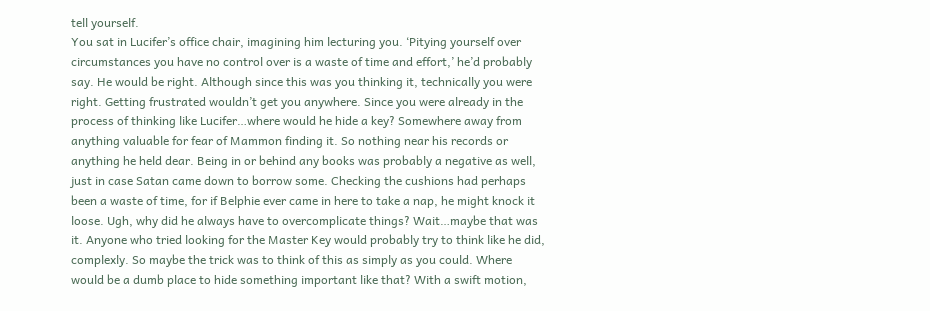tell yourself.
You sat in Lucifer’s office chair, imagining him lecturing you. ‘Pitying yourself over circumstances you have no control over is a waste of time and effort,’ he’d probably say. He would be right. Although since this was you thinking it, technically you were right. Getting frustrated wouldn’t get you anywhere. Since you were already in the process of thinking like Lucifer…where would he hide a key? Somewhere away from anything valuable for fear of Mammon finding it. So nothing near his records or anything he held dear. Being in or behind any books was probably a negative as well, just in case Satan came down to borrow some. Checking the cushions had perhaps been a waste of time, for if Belphie ever came in here to take a nap, he might knock it loose. Ugh, why did he always have to overcomplicate things? Wait…maybe that was it. Anyone who tried looking for the Master Key would probably try to think like he did, complexly. So maybe the trick was to think of this as simply as you could. Where would be a dumb place to hide something important like that? With a swift motion,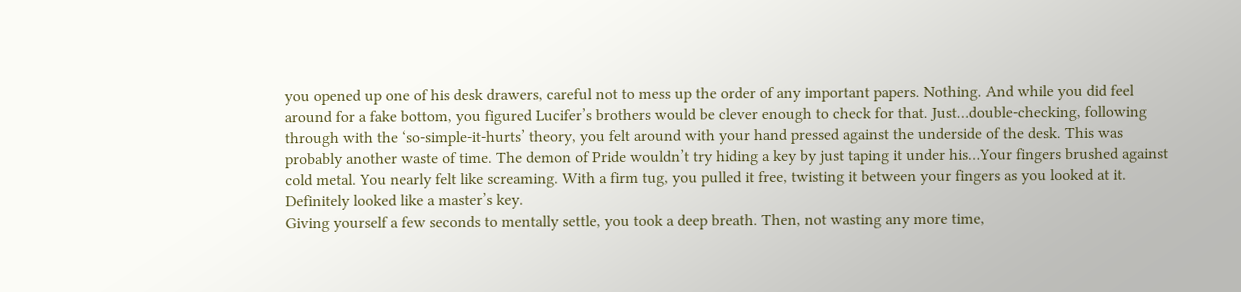you opened up one of his desk drawers, careful not to mess up the order of any important papers. Nothing. And while you did feel around for a fake bottom, you figured Lucifer’s brothers would be clever enough to check for that. Just…double-checking, following through with the ‘so-simple-it-hurts’ theory, you felt around with your hand pressed against the underside of the desk. This was probably another waste of time. The demon of Pride wouldn’t try hiding a key by just taping it under his…Your fingers brushed against cold metal. You nearly felt like screaming. With a firm tug, you pulled it free, twisting it between your fingers as you looked at it. Definitely looked like a master’s key.
Giving yourself a few seconds to mentally settle, you took a deep breath. Then, not wasting any more time,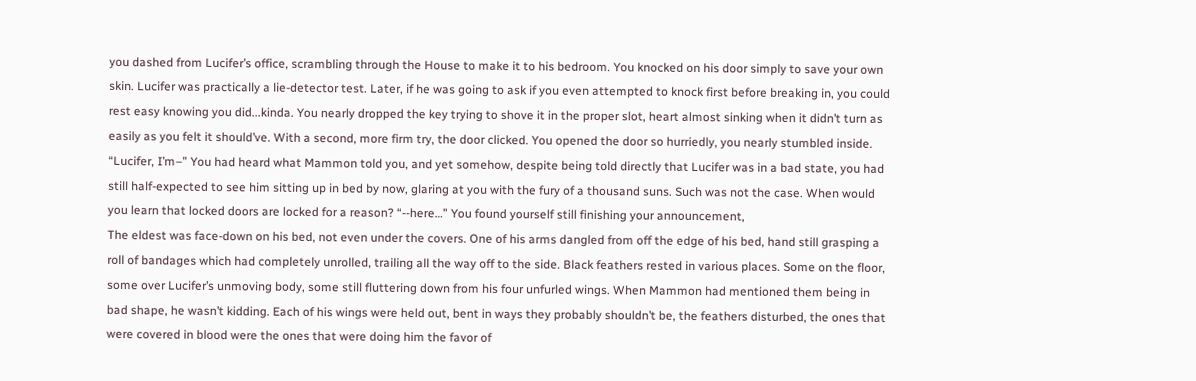you dashed from Lucifer’s office, scrambling through the House to make it to his bedroom. You knocked on his door simply to save your own skin. Lucifer was practically a lie-detector test. Later, if he was going to ask if you even attempted to knock first before breaking in, you could rest easy knowing you did...kinda. You nearly dropped the key trying to shove it in the proper slot, heart almost sinking when it didn’t turn as easily as you felt it should’ve. With a second, more firm try, the door clicked. You opened the door so hurriedly, you nearly stumbled inside. “Lucifer, I’m–” You had heard what Mammon told you, and yet somehow, despite being told directly that Lucifer was in a bad state, you had still half-expected to see him sitting up in bed by now, glaring at you with the fury of a thousand suns. Such was not the case. When would you learn that locked doors are locked for a reason? “--here…” You found yourself still finishing your announcement,
The eldest was face-down on his bed, not even under the covers. One of his arms dangled from off the edge of his bed, hand still grasping a roll of bandages which had completely unrolled, trailing all the way off to the side. Black feathers rested in various places. Some on the floor, some over Lucifer’s unmoving body, some still fluttering down from his four unfurled wings. When Mammon had mentioned them being in bad shape, he wasn’t kidding. Each of his wings were held out, bent in ways they probably shouldn’t be, the feathers disturbed, the ones that were covered in blood were the ones that were doing him the favor of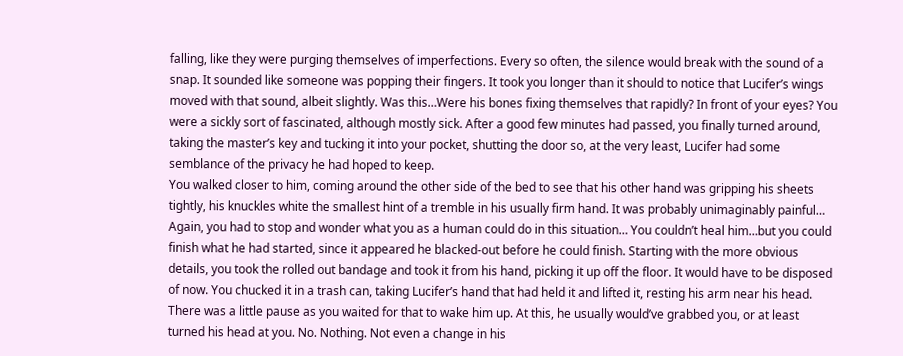falling, like they were purging themselves of imperfections. Every so often, the silence would break with the sound of a snap. It sounded like someone was popping their fingers. It took you longer than it should to notice that Lucifer’s wings moved with that sound, albeit slightly. Was this…Were his bones fixing themselves that rapidly? In front of your eyes? You were a sickly sort of fascinated, although mostly sick. After a good few minutes had passed, you finally turned around, taking the master’s key and tucking it into your pocket, shutting the door so, at the very least, Lucifer had some semblance of the privacy he had hoped to keep.
You walked closer to him, coming around the other side of the bed to see that his other hand was gripping his sheets tightly, his knuckles white the smallest hint of a tremble in his usually firm hand. It was probably unimaginably painful… Again, you had to stop and wonder what you as a human could do in this situation… You couldn’t heal him…but you could finish what he had started, since it appeared he blacked-out before he could finish. Starting with the more obvious details, you took the rolled out bandage and took it from his hand, picking it up off the floor. It would have to be disposed of now. You chucked it in a trash can, taking Lucifer’s hand that had held it and lifted it, resting his arm near his head. There was a little pause as you waited for that to wake him up. At this, he usually would’ve grabbed you, or at least turned his head at you. No. Nothing. Not even a change in his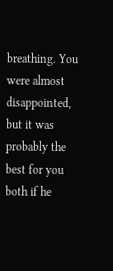breathing. You were almost disappointed, but it was probably the best for you both if he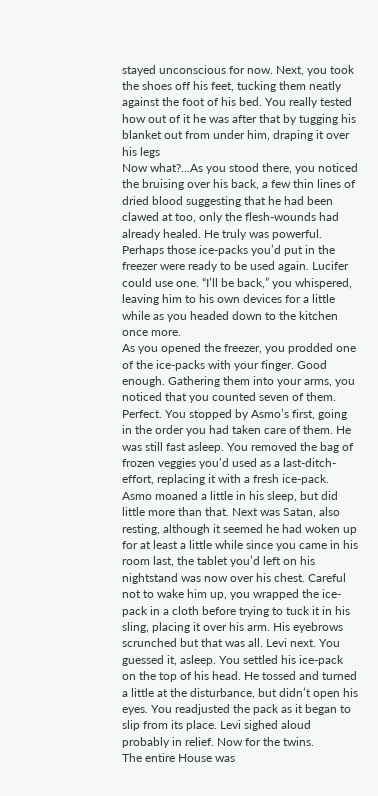stayed unconscious for now. Next, you took the shoes off his feet, tucking them neatly against the foot of his bed. You really tested how out of it he was after that by tugging his blanket out from under him, draping it over his legs
Now what?...As you stood there, you noticed the bruising over his back, a few thin lines of dried blood suggesting that he had been clawed at too, only the flesh-wounds had already healed. He truly was powerful. Perhaps those ice-packs you’d put in the freezer were ready to be used again. Lucifer could use one. “I’ll be back,” you whispered, leaving him to his own devices for a little while as you headed down to the kitchen once more.
As you opened the freezer, you prodded one of the ice-packs with your finger. Good enough. Gathering them into your arms, you noticed that you counted seven of them. Perfect. You stopped by Asmo’s first, going in the order you had taken care of them. He was still fast asleep. You removed the bag of frozen veggies you’d used as a last-ditch-effort, replacing it with a fresh ice-pack. Asmo moaned a little in his sleep, but did little more than that. Next was Satan, also resting, although it seemed he had woken up for at least a little while since you came in his room last, the tablet you’d left on his nightstand was now over his chest. Careful not to wake him up, you wrapped the ice-pack in a cloth before trying to tuck it in his sling, placing it over his arm. His eyebrows scrunched but that was all. Levi next. You guessed it, asleep. You settled his ice-pack on the top of his head. He tossed and turned a little at the disturbance, but didn’t open his eyes. You readjusted the pack as it began to slip from its place. Levi sighed aloud probably in relief. Now for the twins.
The entire House was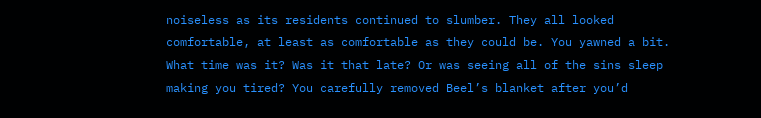noiseless as its residents continued to slumber. They all looked comfortable, at least as comfortable as they could be. You yawned a bit. What time was it? Was it that late? Or was seeing all of the sins sleep making you tired? You carefully removed Beel’s blanket after you’d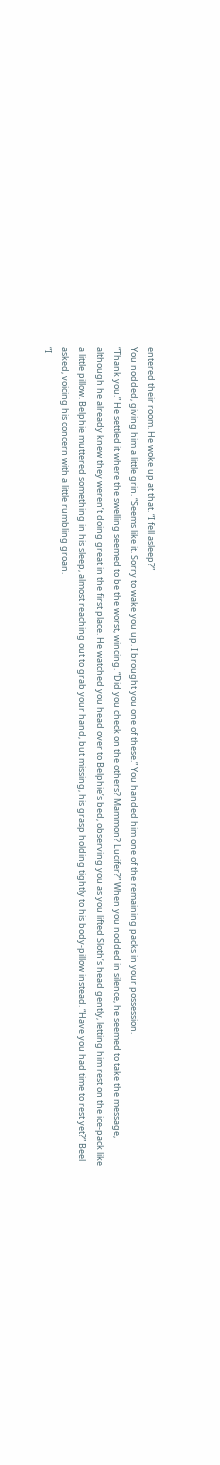entered their room. He woke up at that. “I fell asleep?”
You nodded, giving him a little grin. “Seems like it. Sorry to wake you up. I brought you one of these.” You handed him one of the remaining packs in your possession.
“Thank you.” He settled it where the swelling seemed to be the worst, wincing. “Did you check on the others? Mammon? Lucifer?” When you nodded in silence, he seemed to take the message, although he already knew they weren’t doing great in the first place. He watched you head over to Belphie’s bed, observing you as you lifted Sloth’s head gently, letting him rest on the ice-pack like a little pillow. Belphie muttered something in his sleep, almost reaching out to grab your hand, but missing, his grasp holding tightly to his body-pillow instead. “Have you had time to rest yet?” Beel asked, voicing his concern with a little rumbling groan.
“I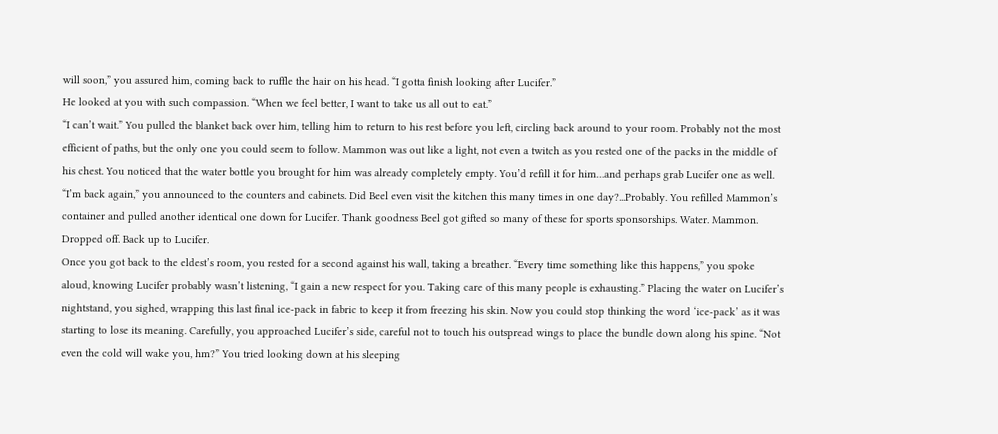will soon,” you assured him, coming back to ruffle the hair on his head. “I gotta finish looking after Lucifer.”
He looked at you with such compassion. “When we feel better, I want to take us all out to eat.”
“I can’t wait.” You pulled the blanket back over him, telling him to return to his rest before you left, circling back around to your room. Probably not the most efficient of paths, but the only one you could seem to follow. Mammon was out like a light, not even a twitch as you rested one of the packs in the middle of his chest. You noticed that the water bottle you brought for him was already completely empty. You’d refill it for him…and perhaps grab Lucifer one as well. “I’m back again,” you announced to the counters and cabinets. Did Beel even visit the kitchen this many times in one day?...Probably. You refilled Mammon’s container and pulled another identical one down for Lucifer. Thank goodness Beel got gifted so many of these for sports sponsorships. Water. Mammon. Dropped off. Back up to Lucifer.
Once you got back to the eldest’s room, you rested for a second against his wall, taking a breather. “Every time something like this happens,” you spoke aloud, knowing Lucifer probably wasn’t listening, “I gain a new respect for you. Taking care of this many people is exhausting.” Placing the water on Lucifer’s nightstand, you sighed, wrapping this last final ice-pack in fabric to keep it from freezing his skin. Now you could stop thinking the word ‘ice-pack’ as it was starting to lose its meaning. Carefully, you approached Lucifer’s side, careful not to touch his outspread wings to place the bundle down along his spine. “Not even the cold will wake you, hm?” You tried looking down at his sleeping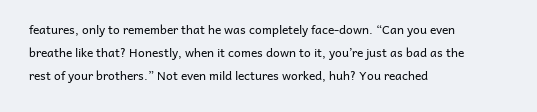features, only to remember that he was completely face-down. “Can you even breathe like that? Honestly, when it comes down to it, you’re just as bad as the rest of your brothers.” Not even mild lectures worked, huh? You reached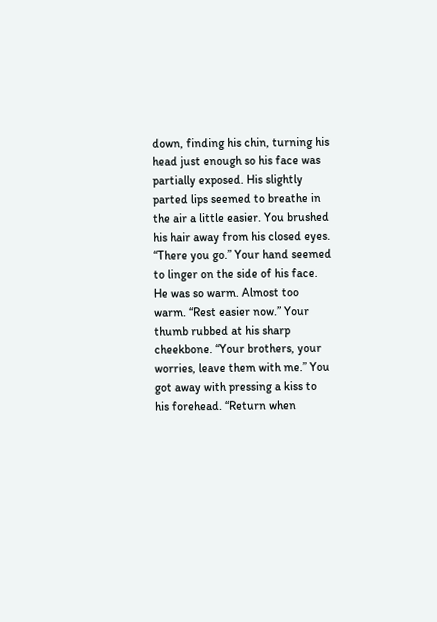down, finding his chin, turning his head just enough so his face was partially exposed. His slightly parted lips seemed to breathe in the air a little easier. You brushed his hair away from his closed eyes. “There you go.” Your hand seemed to linger on the side of his face. He was so warm. Almost too warm. “Rest easier now.” Your thumb rubbed at his sharp cheekbone. “Your brothers, your worries, leave them with me.” You got away with pressing a kiss to his forehead. “Return when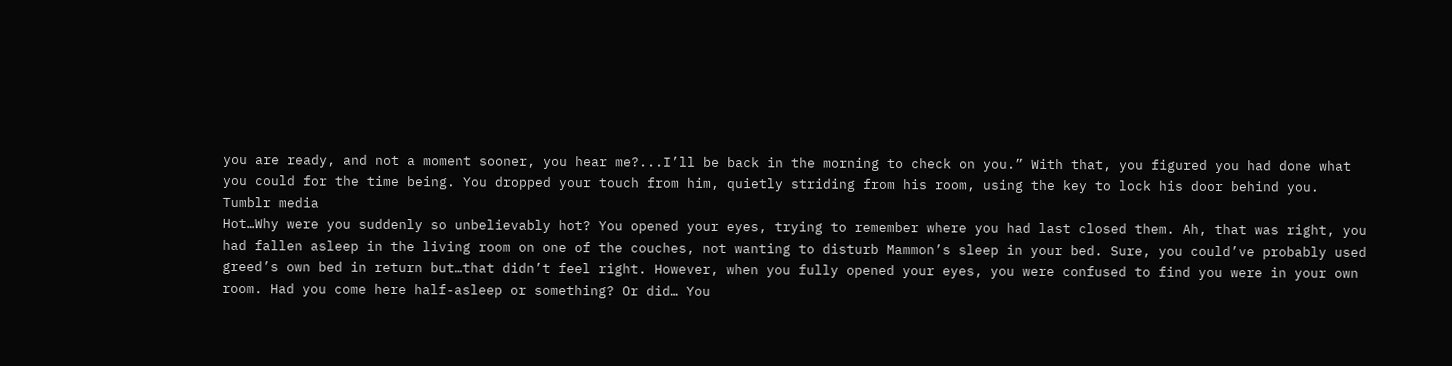you are ready, and not a moment sooner, you hear me?...I’ll be back in the morning to check on you.” With that, you figured you had done what you could for the time being. You dropped your touch from him, quietly striding from his room, using the key to lock his door behind you.
Tumblr media
Hot…Why were you suddenly so unbelievably hot? You opened your eyes, trying to remember where you had last closed them. Ah, that was right, you had fallen asleep in the living room on one of the couches, not wanting to disturb Mammon’s sleep in your bed. Sure, you could’ve probably used greed’s own bed in return but…that didn’t feel right. However, when you fully opened your eyes, you were confused to find you were in your own room. Had you come here half-asleep or something? Or did… You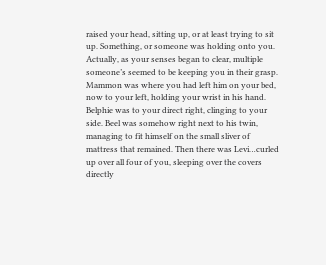raised your head, sitting up, or at least trying to sit up. Something, or someone was holding onto you. Actually, as your senses began to clear, multiple someone’s seemed to be keeping you in their grasp. Mammon was where you had left him on your bed, now to your left, holding your wrist in his hand. Belphie was to your direct right, clinging to your side. Beel was somehow right next to his twin, managing to fit himself on the small sliver of mattress that remained. Then there was Levi…curled up over all four of you, sleeping over the covers directly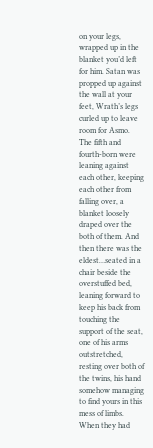on your legs, wrapped up in the blanket you’d left for him. Satan was propped up against the wall at your feet, Wrath’s legs curled up to leave room for Asmo. The fifth and fourth-born were leaning against each other, keeping each other from falling over, a blanket loosely draped over the both of them. And then there was the eldest…seated in a chair beside the overstuffed bed, leaning forward to keep his back from touching the support of the seat, one of his arms outstretched, resting over both of the twins, his hand somehow managing to find yours in this mess of limbs. When they had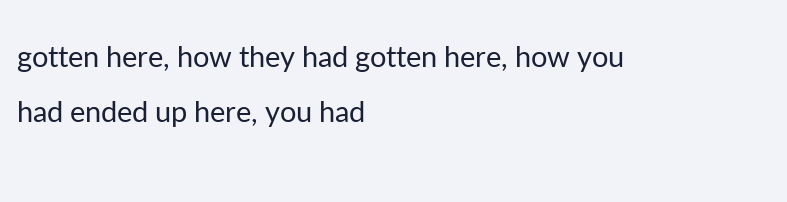gotten here, how they had gotten here, how you had ended up here, you had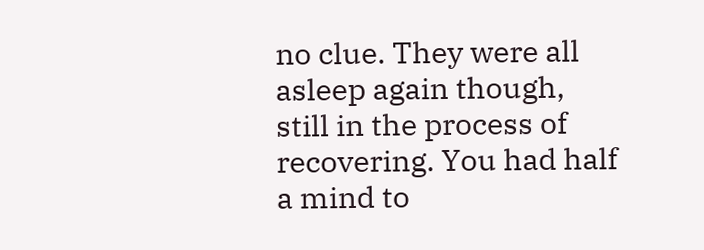no clue. They were all asleep again though, still in the process of recovering. You had half a mind to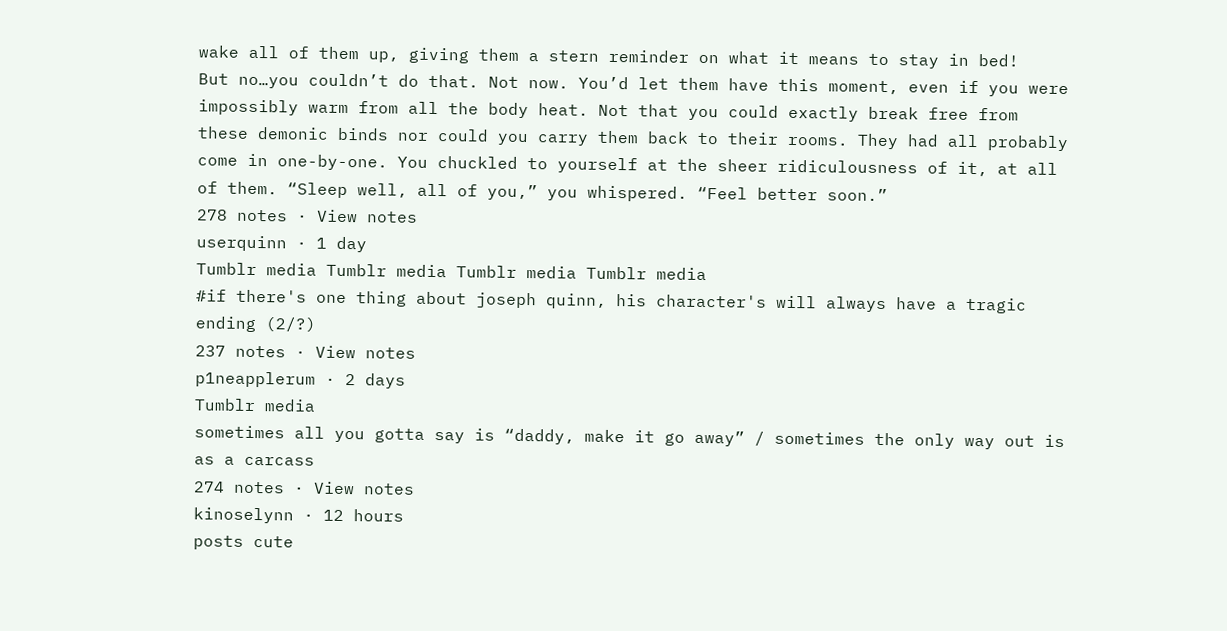wake all of them up, giving them a stern reminder on what it means to stay in bed!
But no…you couldn’t do that. Not now. You’d let them have this moment, even if you were impossibly warm from all the body heat. Not that you could exactly break free from these demonic binds nor could you carry them back to their rooms. They had all probably come in one-by-one. You chuckled to yourself at the sheer ridiculousness of it, at all of them. “Sleep well, all of you,” you whispered. “Feel better soon.”
278 notes · View notes
userquinn · 1 day
Tumblr media Tumblr media Tumblr media Tumblr media
#if there's one thing about joseph quinn, his character's will always have a tragic ending (2/?)
237 notes · View notes
p1neapplerum · 2 days
Tumblr media
sometimes all you gotta say is “daddy, make it go away” / sometimes the only way out is as a carcass
274 notes · View notes
kinoselynn · 12 hours
posts cute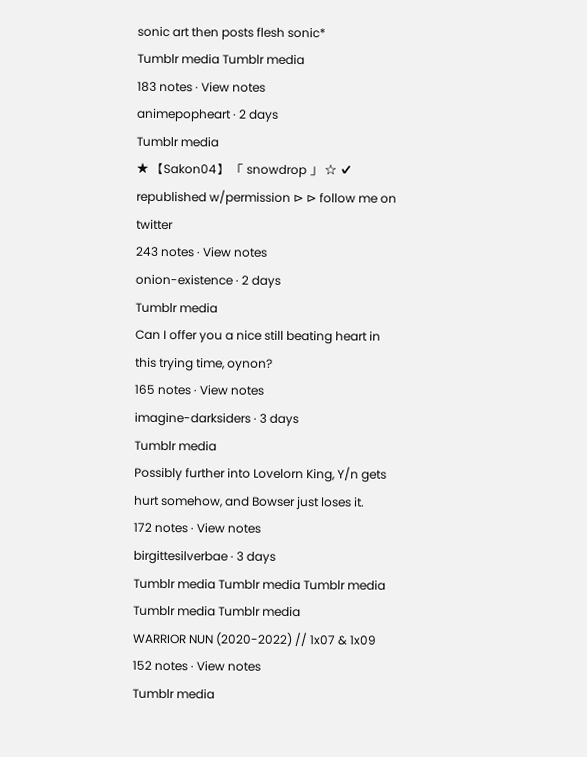sonic art then posts flesh sonic*
Tumblr media Tumblr media
183 notes · View notes
animepopheart · 2 days
Tumblr media
★ 【Sakon04】 「 snowdrop 」 ☆ ✔ republished w/permission ⊳ ⊳ follow me on twitter
243 notes · View notes
onion-existence · 2 days
Tumblr media
Can I offer you a nice still beating heart in this trying time, oynon?
165 notes · View notes
imagine-darksiders · 3 days
Tumblr media
Possibly further into Lovelorn King, Y/n gets hurt somehow, and Bowser just loses it.
172 notes · View notes
birgittesilverbae · 3 days
Tumblr media Tumblr media Tumblr media Tumblr media Tumblr media
WARRIOR NUN (2020-2022) // 1x07 & 1x09
152 notes · View notes
Tumblr media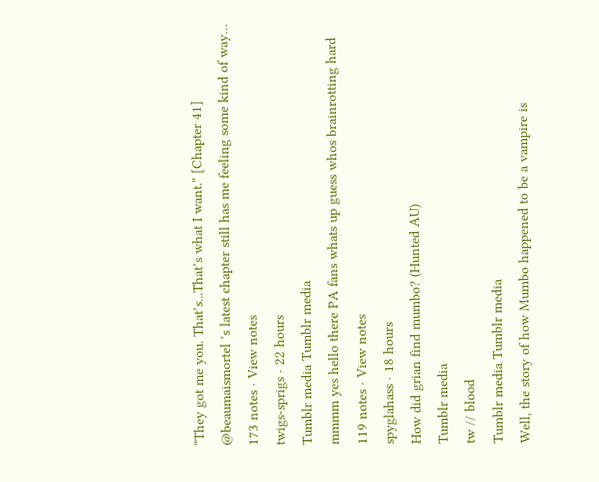“They got me you. That’s...That’s what I want.” [Chapter 41]
@beaumaismortel ’s latest chapter still has me feeling some kind of way…
173 notes · View notes
twigs-sprigs · 22 hours
Tumblr media Tumblr media
mmmm yes hello there PA fans whats up guess whos brainrotting hard
119 notes · View notes
spyglahass · 18 hours
How did grian find mumbo? (Hunted AU)
Tumblr media
tw // blood
Tumblr media Tumblr media
Well, the story of how Mumbo happened to be a vampire is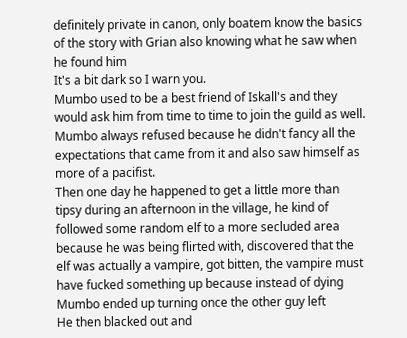definitely private in canon, only boatem know the basics of the story with Grian also knowing what he saw when he found him
It's a bit dark so I warn you.
Mumbo used to be a best friend of Iskall's and they would ask him from time to time to join the guild as well. Mumbo always refused because he didn't fancy all the expectations that came from it and also saw himself as more of a pacifist.
Then one day he happened to get a little more than tipsy during an afternoon in the village, he kind of followed some random elf to a more secluded area because he was being flirted with, discovered that the elf was actually a vampire, got bitten, the vampire must have fucked something up because instead of dying Mumbo ended up turning once the other guy left
He then blacked out and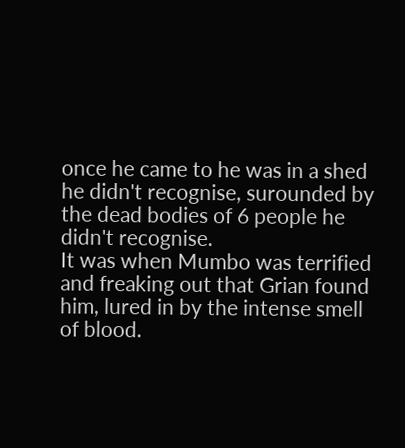once he came to he was in a shed he didn't recognise, surounded by the dead bodies of 6 people he didn't recognise.
It was when Mumbo was terrified and freaking out that Grian found him, lured in by the intense smell of blood.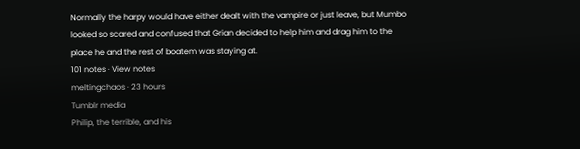Normally the harpy would have either dealt with the vampire or just leave, but Mumbo looked so scared and confused that Grian decided to help him and drag him to the place he and the rest of boatem was staying at.
101 notes · View notes
meltingchaos · 23 hours
Tumblr media
Philip, the terrible, and his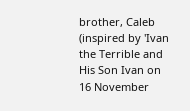brother, Caleb
(inspired by 'Ivan the Terrible and His Son Ivan on 16 November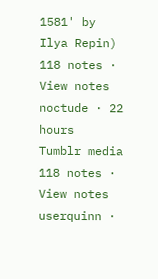1581' by Ilya Repin)
118 notes · View notes
noctude · 22 hours
Tumblr media
118 notes · View notes
userquinn ·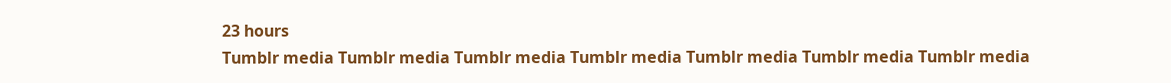23 hours
Tumblr media Tumblr media Tumblr media Tumblr media Tumblr media Tumblr media Tumblr media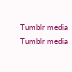Tumblr media Tumblr media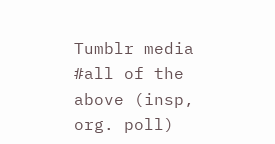Tumblr media
#all of the above (insp, org. poll)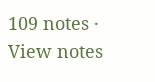109 notes · View notes